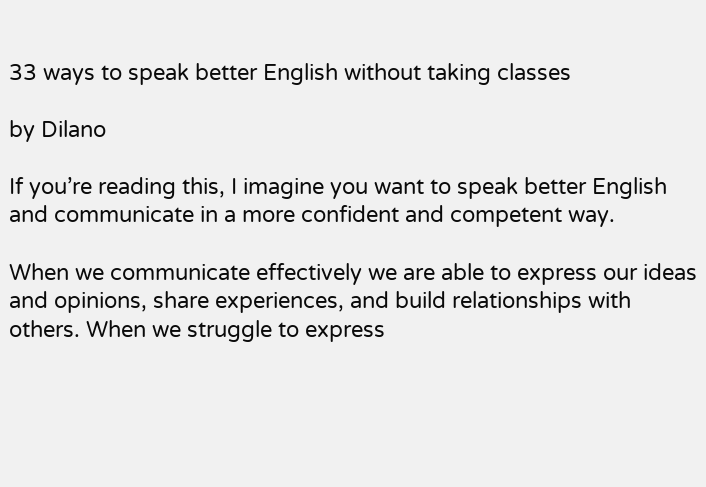33 ways to speak better English without taking classes

by Dilano

If you’re reading this, I imagine you want to speak better English and communicate in a more confident and competent way.

When we communicate effectively we are able to express our ideas and opinions, share experiences, and build relationships with others. When we struggle to express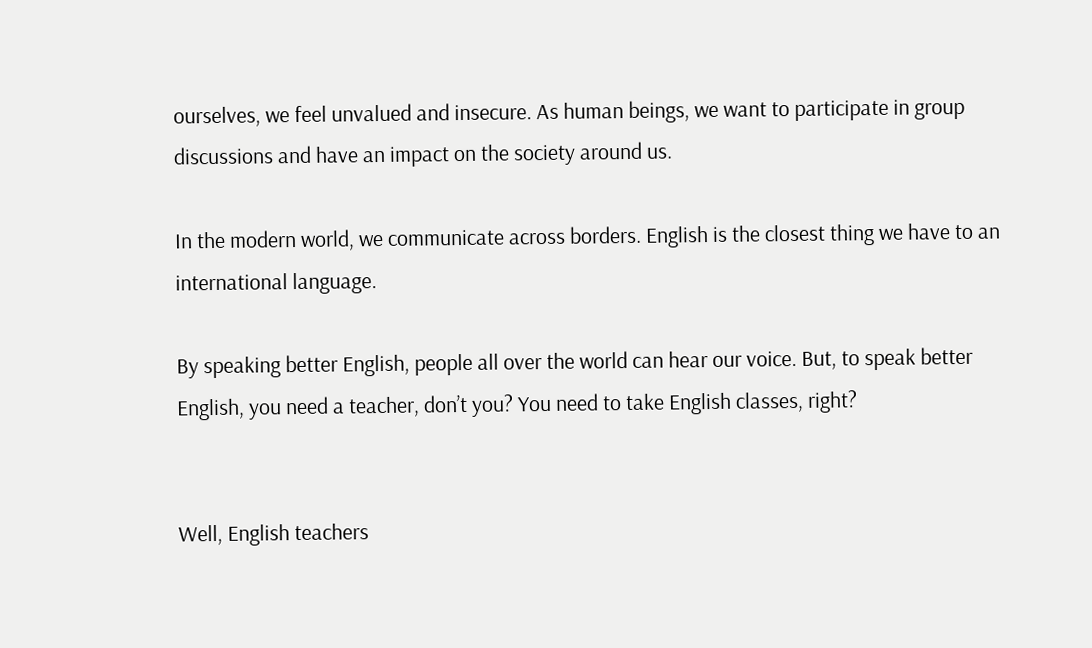ourselves, we feel unvalued and insecure. As human beings, we want to participate in group discussions and have an impact on the society around us.

In the modern world, we communicate across borders. English is the closest thing we have to an international language.

By speaking better English, people all over the world can hear our voice. But, to speak better English, you need a teacher, don’t you? You need to take English classes, right?


Well, English teachers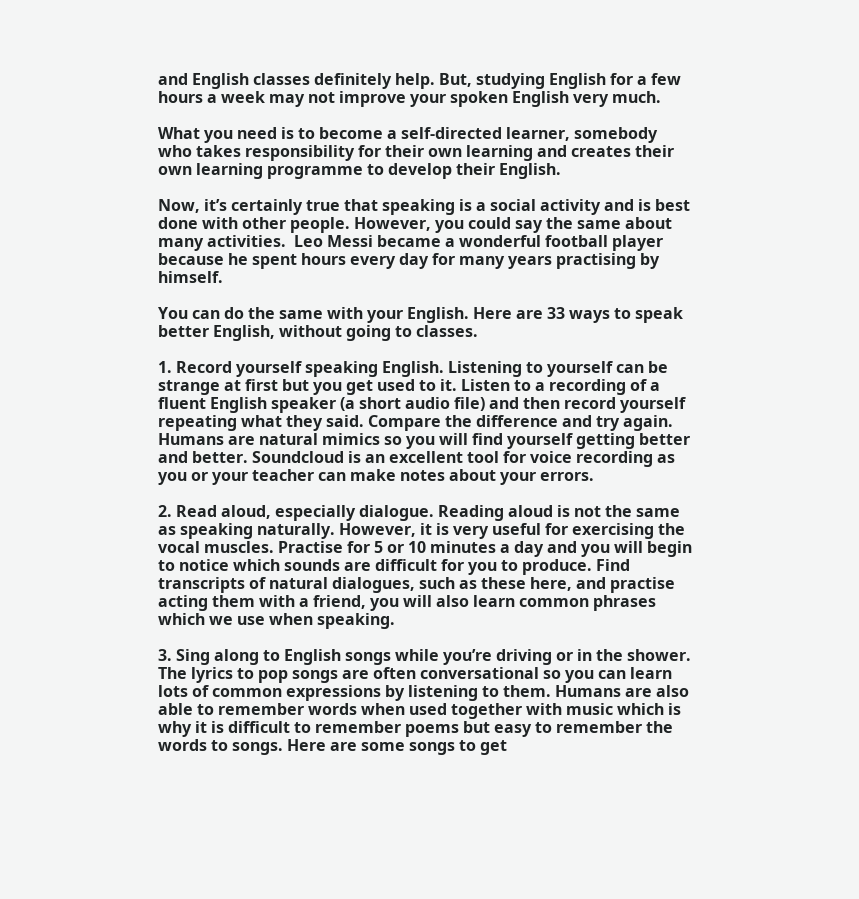and English classes definitely help. But, studying English for a few hours a week may not improve your spoken English very much.

What you need is to become a self-directed learner, somebody who takes responsibility for their own learning and creates their own learning programme to develop their English.

Now, it’s certainly true that speaking is a social activity and is best done with other people. However, you could say the same about many activities.  Leo Messi became a wonderful football player because he spent hours every day for many years practising by himself.

You can do the same with your English. Here are 33 ways to speak better English, without going to classes.

1. Record yourself speaking English. Listening to yourself can be strange at first but you get used to it. Listen to a recording of a fluent English speaker (a short audio file) and then record yourself repeating what they said. Compare the difference and try again. Humans are natural mimics so you will find yourself getting better and better. Soundcloud is an excellent tool for voice recording as you or your teacher can make notes about your errors.

2. Read aloud, especially dialogue. Reading aloud is not the same as speaking naturally. However, it is very useful for exercising the vocal muscles. Practise for 5 or 10 minutes a day and you will begin to notice which sounds are difficult for you to produce. Find transcripts of natural dialogues, such as these here, and practise acting them with a friend, you will also learn common phrases which we use when speaking.

3. Sing along to English songs while you’re driving or in the shower. The lyrics to pop songs are often conversational so you can learn lots of common expressions by listening to them. Humans are also able to remember words when used together with music which is why it is difficult to remember poems but easy to remember the words to songs. Here are some songs to get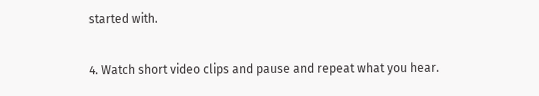started with.

4. Watch short video clips and pause and repeat what you hear.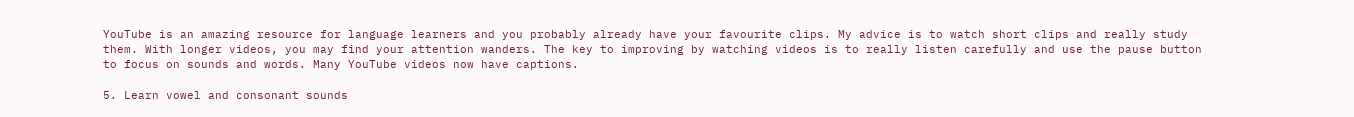YouTube is an amazing resource for language learners and you probably already have your favourite clips. My advice is to watch short clips and really study them. With longer videos, you may find your attention wanders. The key to improving by watching videos is to really listen carefully and use the pause button to focus on sounds and words. Many YouTube videos now have captions.

5. Learn vowel and consonant sounds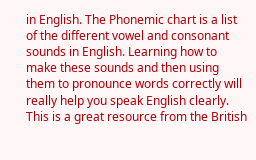in English. The Phonemic chart is a list of the different vowel and consonant sounds in English. Learning how to make these sounds and then using them to pronounce words correctly will really help you speak English clearly. This is a great resource from the British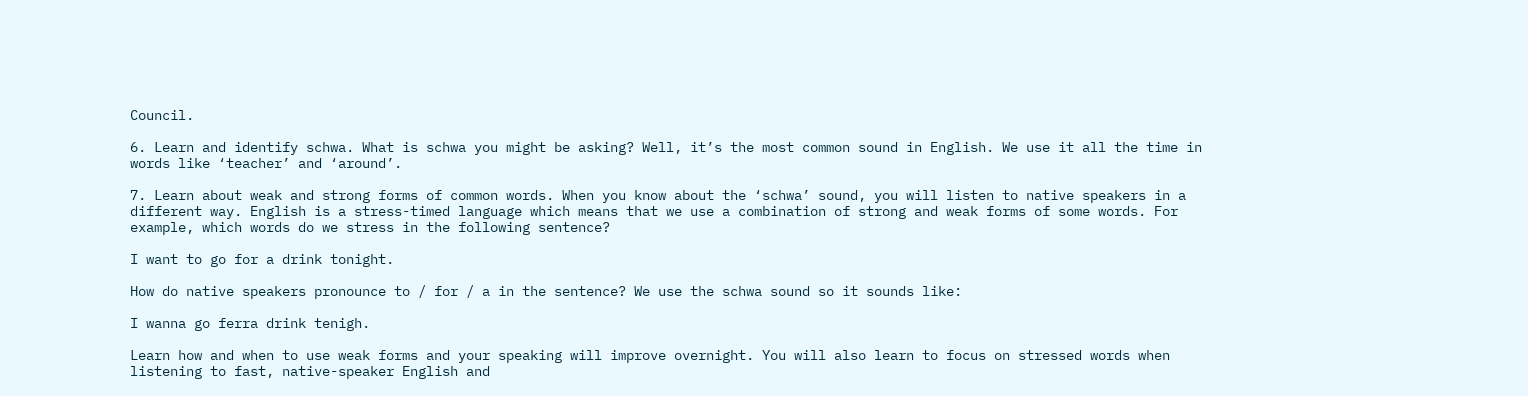Council.

6. Learn and identify schwa. What is schwa you might be asking? Well, it’s the most common sound in English. We use it all the time in words like ‘teacher’ and ‘around’.

7. Learn about weak and strong forms of common words. When you know about the ‘schwa’ sound, you will listen to native speakers in a different way. English is a stress-timed language which means that we use a combination of strong and weak forms of some words. For example, which words do we stress in the following sentence?

I want to go for a drink tonight.

How do native speakers pronounce to / for / a in the sentence? We use the schwa sound so it sounds like:

I wanna go ferra drink tenigh.

Learn how and when to use weak forms and your speaking will improve overnight. You will also learn to focus on stressed words when listening to fast, native-speaker English and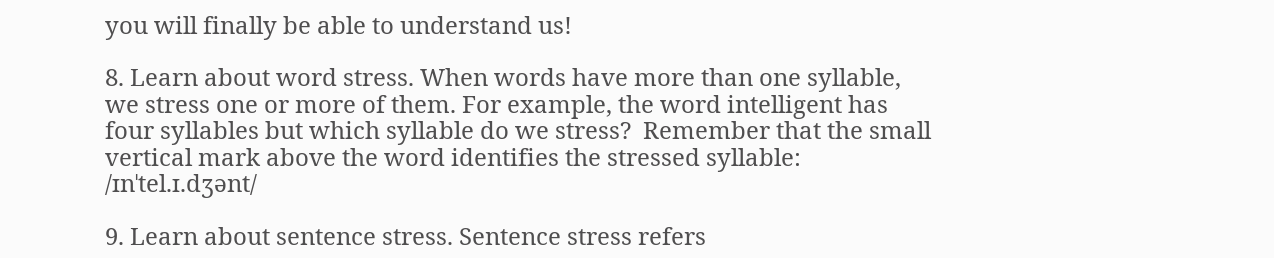you will finally be able to understand us!

8. Learn about word stress. When words have more than one syllable, we stress one or more of them. For example, the word intelligent has four syllables but which syllable do we stress?  Remember that the small vertical mark above the word identifies the stressed syllable: /ɪnˈtel.ɪ.dʒənt/

9. Learn about sentence stress. Sentence stress refers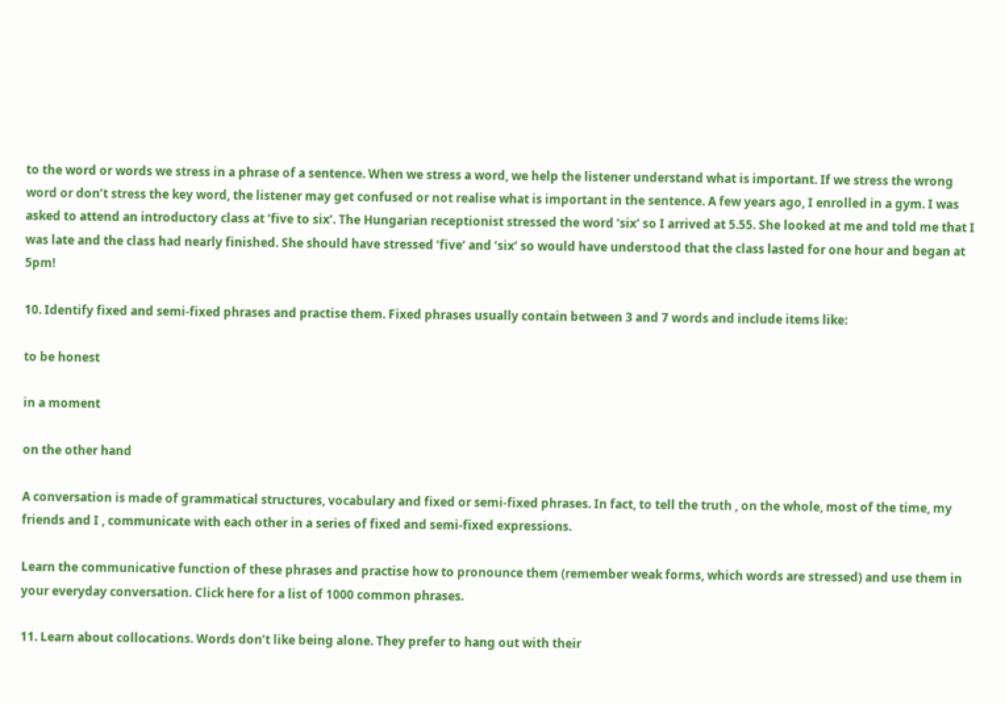to the word or words we stress in a phrase of a sentence. When we stress a word, we help the listener understand what is important. If we stress the wrong word or don’t stress the key word, the listener may get confused or not realise what is important in the sentence. A few years ago, I enrolled in a gym. I was asked to attend an introductory class at ‘five to six‘. The Hungarian receptionist stressed the word ‘six‘ so I arrived at 5.55. She looked at me and told me that I was late and the class had nearly finished. She should have stressed ‘five‘ and ‘six‘ so would have understood that the class lasted for one hour and began at 5pm!

10. Identify fixed and semi-fixed phrases and practise them. Fixed phrases usually contain between 3 and 7 words and include items like:

to be honest

in a moment

on the other hand

A conversation is made of grammatical structures, vocabulary and fixed or semi-fixed phrases. In fact, to tell the truth , on the whole, most of the time, my friends and I , communicate with each other in a series of fixed and semi-fixed expressions.

Learn the communicative function of these phrases and practise how to pronounce them (remember weak forms, which words are stressed) and use them in your everyday conversation. Click here for a list of 1000 common phrases.

11. Learn about collocations. Words don’t like being alone. They prefer to hang out with their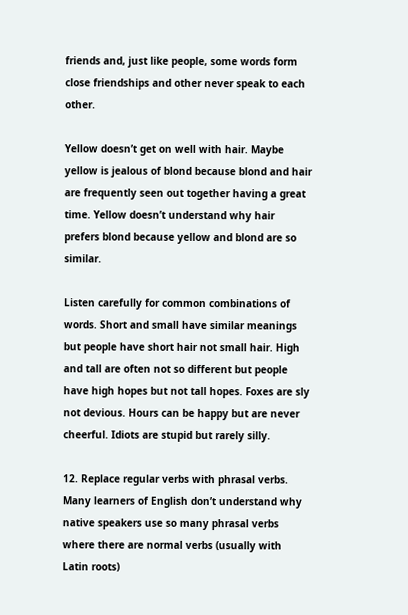friends and, just like people, some words form close friendships and other never speak to each other.

Yellow doesn’t get on well with hair. Maybe yellow is jealous of blond because blond and hair are frequently seen out together having a great time. Yellow doesn’t understand why hair prefers blond because yellow and blond are so similar.

Listen carefully for common combinations of words. Short and small have similar meanings but people have short hair not small hair. High and tall are often not so different but people have high hopes but not tall hopes. Foxes are sly not devious. Hours can be happy but are never cheerful. Idiots are stupid but rarely silly.

12. Replace regular verbs with phrasal verbs. Many learners of English don’t understand why native speakers use so many phrasal verbs where there are normal verbs (usually with Latin roots)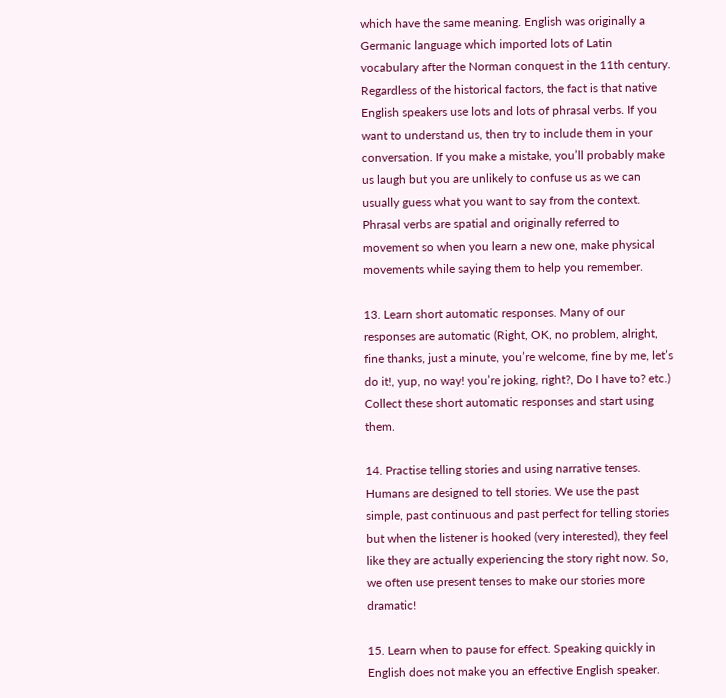which have the same meaning. English was originally a Germanic language which imported lots of Latin vocabulary after the Norman conquest in the 11th century. Regardless of the historical factors, the fact is that native English speakers use lots and lots of phrasal verbs. If you want to understand us, then try to include them in your conversation. If you make a mistake, you’ll probably make us laugh but you are unlikely to confuse us as we can usually guess what you want to say from the context. Phrasal verbs are spatial and originally referred to movement so when you learn a new one, make physical movements while saying them to help you remember.

13. Learn short automatic responses. Many of our responses are automatic (Right, OK, no problem, alright, fine thanks, just a minute, you’re welcome, fine by me, let’s do it!, yup, no way! you’re joking, right?, Do I have to? etc.) Collect these short automatic responses and start using them.

14. Practise telling stories and using narrative tenses. Humans are designed to tell stories. We use the past simple, past continuous and past perfect for telling stories but when the listener is hooked (very interested), they feel like they are actually experiencing the story right now. So, we often use present tenses to make our stories more dramatic!

15. Learn when to pause for effect. Speaking quickly in English does not make you an effective English speaker.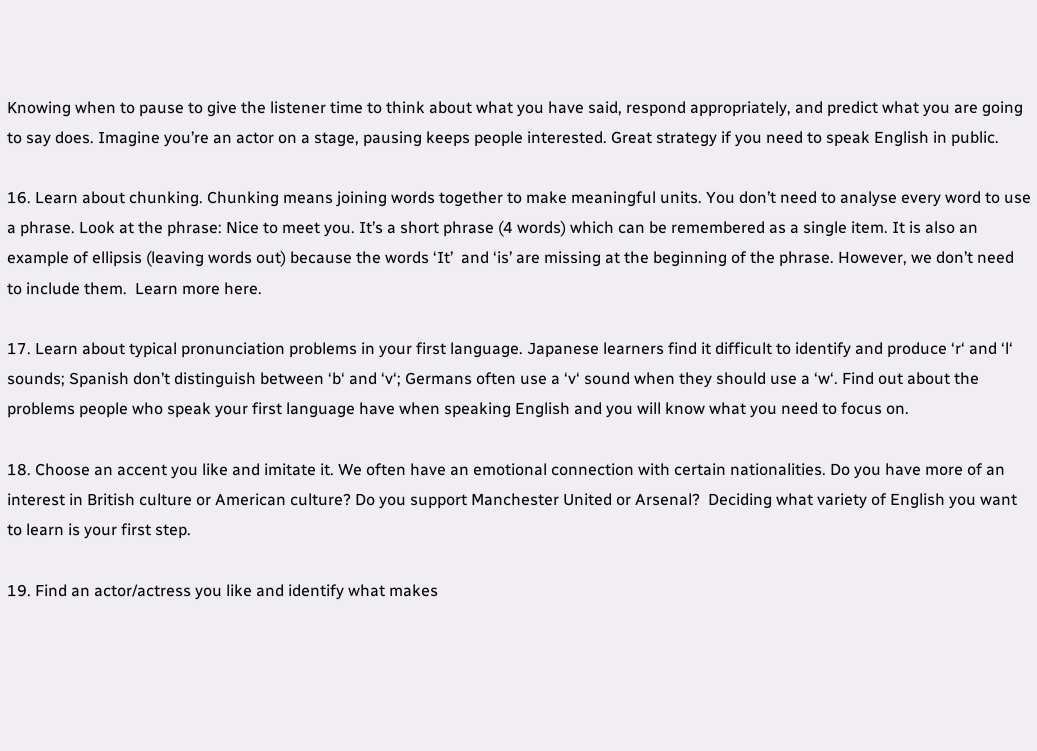Knowing when to pause to give the listener time to think about what you have said, respond appropriately, and predict what you are going to say does. Imagine you’re an actor on a stage, pausing keeps people interested. Great strategy if you need to speak English in public.

16. Learn about chunking. Chunking means joining words together to make meaningful units. You don’t need to analyse every word to use a phrase. Look at the phrase: Nice to meet you. It’s a short phrase (4 words) which can be remembered as a single item. It is also an example of ellipsis (leaving words out) because the words ‘It’  and ‘is’ are missing at the beginning of the phrase. However, we don’t need to include them.  Learn more here.

17. Learn about typical pronunciation problems in your first language. Japanese learners find it difficult to identify and produce ‘r‘ and ‘l‘ sounds; Spanish don’t distinguish between ‘b‘ and ‘v‘; Germans often use a ‘v‘ sound when they should use a ‘w‘. Find out about the problems people who speak your first language have when speaking English and you will know what you need to focus on.

18. Choose an accent you like and imitate it. We often have an emotional connection with certain nationalities. Do you have more of an interest in British culture or American culture? Do you support Manchester United or Arsenal?  Deciding what variety of English you want to learn is your first step.

19. Find an actor/actress you like and identify what makes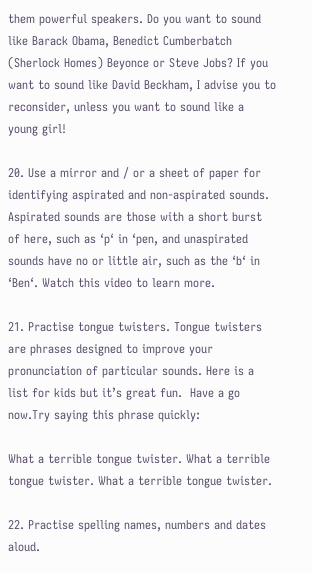them powerful speakers. Do you want to sound like Barack Obama, Benedict Cumberbatch (Sherlock Homes) Beyonce or Steve Jobs? If you want to sound like David Beckham, I advise you to reconsider, unless you want to sound like a young girl!

20. Use a mirror and / or a sheet of paper for identifying aspirated and non-aspirated sounds. Aspirated sounds are those with a short burst of here, such as ‘p‘ in ‘pen, and unaspirated sounds have no or little air, such as the ‘b‘ in ‘Ben‘. Watch this video to learn more.

21. Practise tongue twisters. Tongue twisters are phrases designed to improve your pronunciation of particular sounds. Here is a list for kids but it’s great fun.  Have a go now.Try saying this phrase quickly:

What a terrible tongue twister. What a terrible tongue twister. What a terrible tongue twister.

22. Practise spelling names, numbers and dates aloud.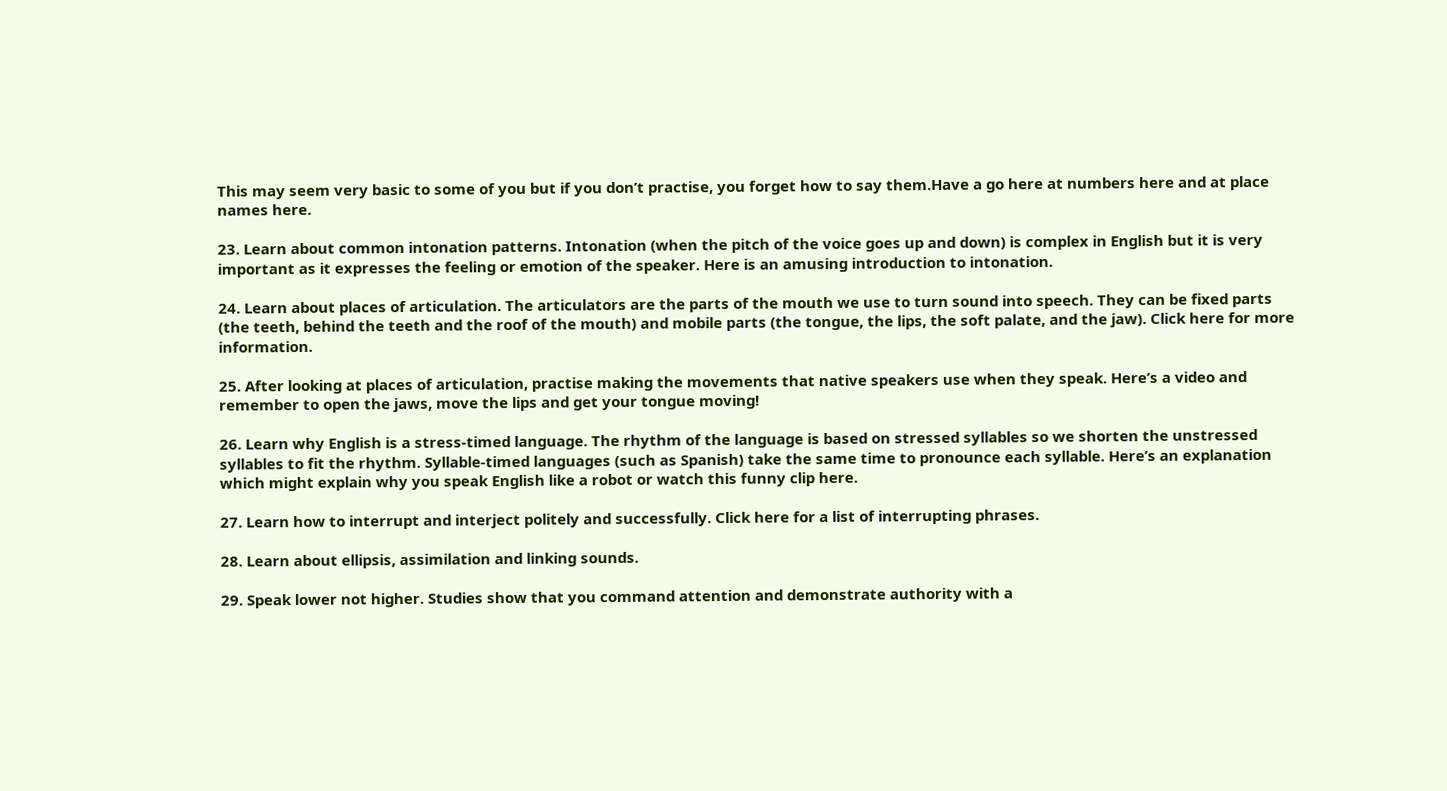This may seem very basic to some of you but if you don’t practise, you forget how to say them.Have a go here at numbers here and at place names here.

23. Learn about common intonation patterns. Intonation (when the pitch of the voice goes up and down) is complex in English but it is very important as it expresses the feeling or emotion of the speaker. Here is an amusing introduction to intonation.

24. Learn about places of articulation. The articulators are the parts of the mouth we use to turn sound into speech. They can be fixed parts (the teeth, behind the teeth and the roof of the mouth) and mobile parts (the tongue, the lips, the soft palate, and the jaw). Click here for more information.

25. After looking at places of articulation, practise making the movements that native speakers use when they speak. Here’s a video and remember to open the jaws, move the lips and get your tongue moving!

26. Learn why English is a stress-timed language. The rhythm of the language is based on stressed syllables so we shorten the unstressed syllables to fit the rhythm. Syllable-timed languages (such as Spanish) take the same time to pronounce each syllable. Here’s an explanation which might explain why you speak English like a robot or watch this funny clip here.

27. Learn how to interrupt and interject politely and successfully. Click here for a list of interrupting phrases.

28. Learn about ellipsis, assimilation and linking sounds.

29. Speak lower not higher. Studies show that you command attention and demonstrate authority with a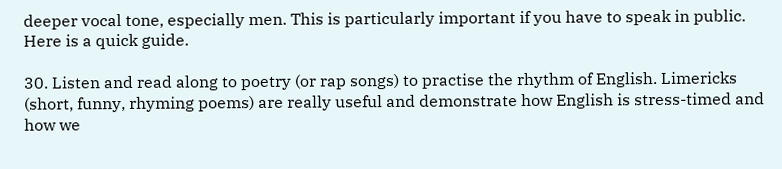deeper vocal tone, especially men. This is particularly important if you have to speak in public. Here is a quick guide.

30. Listen and read along to poetry (or rap songs) to practise the rhythm of English. Limericks (short, funny, rhyming poems) are really useful and demonstrate how English is stress-timed and how we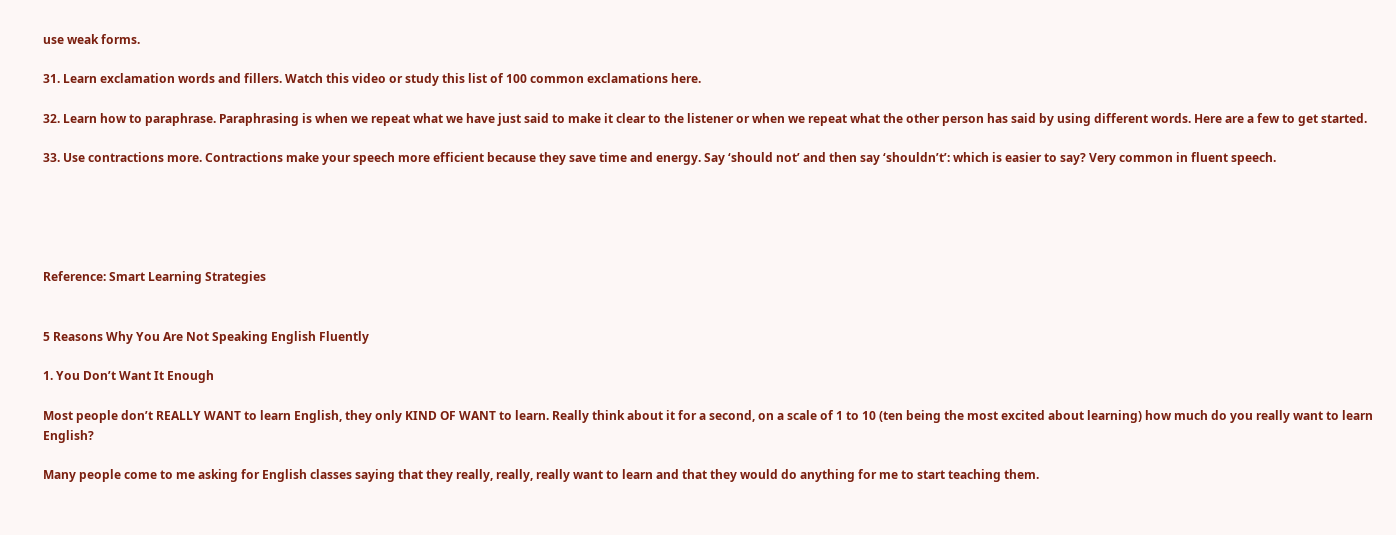use weak forms.

31. Learn exclamation words and fillers. Watch this video or study this list of 100 common exclamations here.

32. Learn how to paraphrase. Paraphrasing is when we repeat what we have just said to make it clear to the listener or when we repeat what the other person has said by using different words. Here are a few to get started.

33. Use contractions more. Contractions make your speech more efficient because they save time and energy. Say ‘should not’ and then say ‘shouldn’t’: which is easier to say? Very common in fluent speech.





Reference: Smart Learning Strategies


5 Reasons Why You Are Not Speaking English Fluently

1. You Don’t Want It Enough

Most people don’t REALLY WANT to learn English, they only KIND OF WANT to learn. Really think about it for a second, on a scale of 1 to 10 (ten being the most excited about learning) how much do you really want to learn English?

Many people come to me asking for English classes saying that they really, really, really want to learn and that they would do anything for me to start teaching them.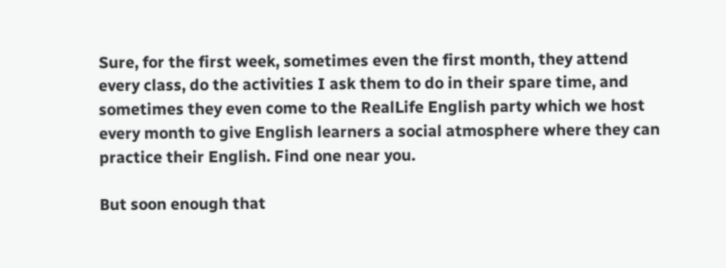Sure, for the first week, sometimes even the first month, they attend every class, do the activities I ask them to do in their spare time, and sometimes they even come to the RealLife English party which we host every month to give English learners a social atmosphere where they can practice their English. Find one near you.

But soon enough that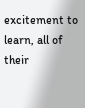excitement to learn, all of their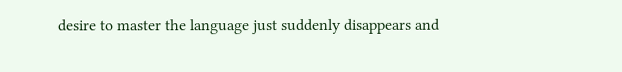desire to master the language just suddenly disappears and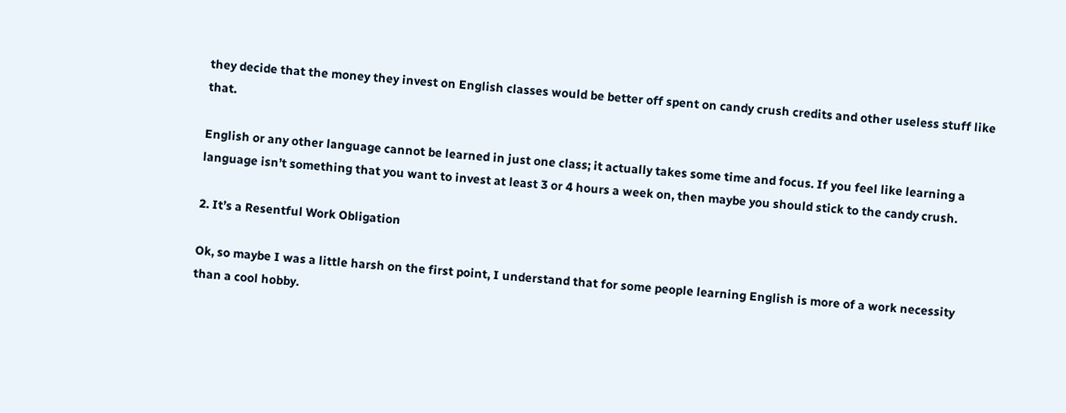they decide that the money they invest on English classes would be better off spent on candy crush credits and other useless stuff like that.

English or any other language cannot be learned in just one class; it actually takes some time and focus. If you feel like learning a language isn’t something that you want to invest at least 3 or 4 hours a week on, then maybe you should stick to the candy crush.

2. It’s a Resentful Work Obligation

Ok, so maybe I was a little harsh on the first point, I understand that for some people learning English is more of a work necessity than a cool hobby.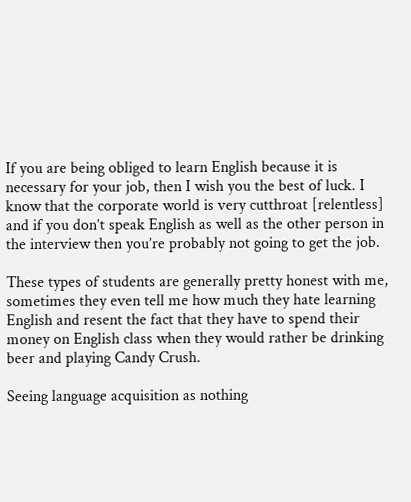If you are being obliged to learn English because it is necessary for your job, then I wish you the best of luck. I know that the corporate world is very cutthroat [relentless] and if you don’t speak English as well as the other person in the interview then you’re probably not going to get the job.

These types of students are generally pretty honest with me, sometimes they even tell me how much they hate learning English and resent the fact that they have to spend their money on English class when they would rather be drinking beer and playing Candy Crush.

Seeing language acquisition as nothing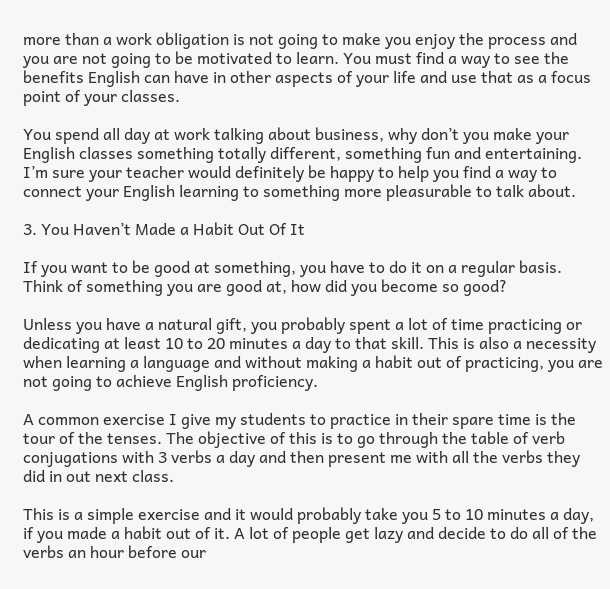more than a work obligation is not going to make you enjoy the process and you are not going to be motivated to learn. You must find a way to see the benefits English can have in other aspects of your life and use that as a focus point of your classes.

You spend all day at work talking about business, why don’t you make your English classes something totally different, something fun and entertaining.  I’m sure your teacher would definitely be happy to help you find a way to connect your English learning to something more pleasurable to talk about.

3. You Haven’t Made a Habit Out Of It

If you want to be good at something, you have to do it on a regular basis. Think of something you are good at, how did you become so good?

Unless you have a natural gift, you probably spent a lot of time practicing or dedicating at least 10 to 20 minutes a day to that skill. This is also a necessity when learning a language and without making a habit out of practicing, you are not going to achieve English proficiency.

A common exercise I give my students to practice in their spare time is the tour of the tenses. The objective of this is to go through the table of verb conjugations with 3 verbs a day and then present me with all the verbs they did in out next class.

This is a simple exercise and it would probably take you 5 to 10 minutes a day, if you made a habit out of it. A lot of people get lazy and decide to do all of the verbs an hour before our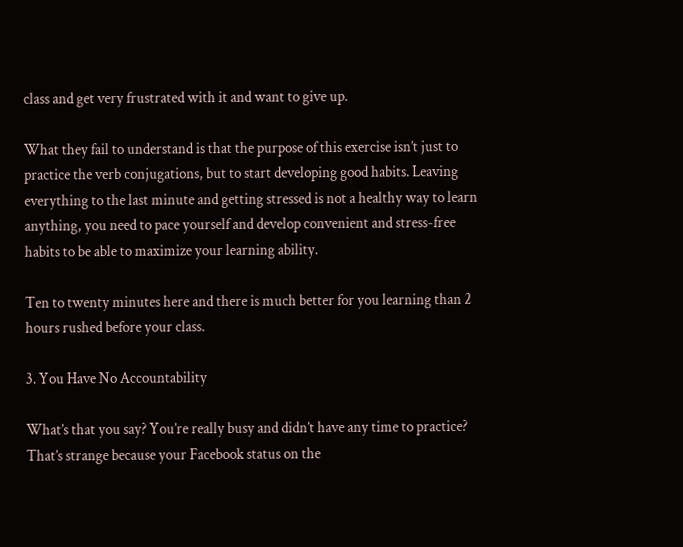class and get very frustrated with it and want to give up.

What they fail to understand is that the purpose of this exercise isn’t just to practice the verb conjugations, but to start developing good habits. Leaving everything to the last minute and getting stressed is not a healthy way to learn anything, you need to pace yourself and develop convenient and stress-free habits to be able to maximize your learning ability.

Ten to twenty minutes here and there is much better for you learning than 2 hours rushed before your class.

3. You Have No Accountability

What’s that you say? You’re really busy and didn’t have any time to practice? That’s strange because your Facebook status on the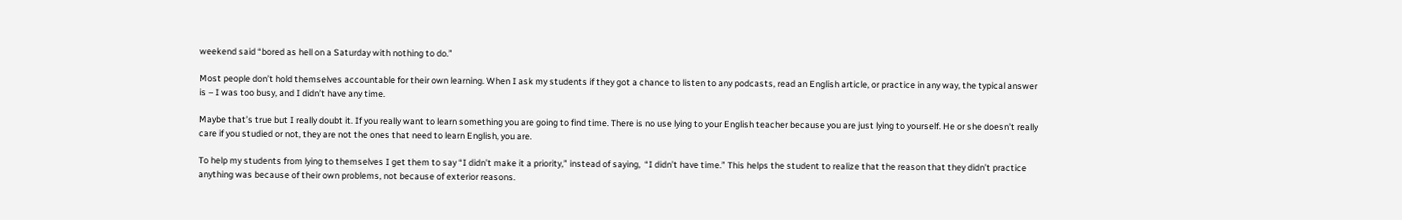weekend said “bored as hell on a Saturday with nothing to do.”

Most people don’t hold themselves accountable for their own learning. When I ask my students if they got a chance to listen to any podcasts, read an English article, or practice in any way, the typical answer is – I was too busy, and I didn’t have any time.

Maybe that’s true but I really doubt it. If you really want to learn something you are going to find time. There is no use lying to your English teacher because you are just lying to yourself. He or she doesn’t really care if you studied or not, they are not the ones that need to learn English, you are.

To help my students from lying to themselves I get them to say “I didn’t make it a priority,” instead of saying,  “I didn’t have time.” This helps the student to realize that the reason that they didn’t practice anything was because of their own problems, not because of exterior reasons.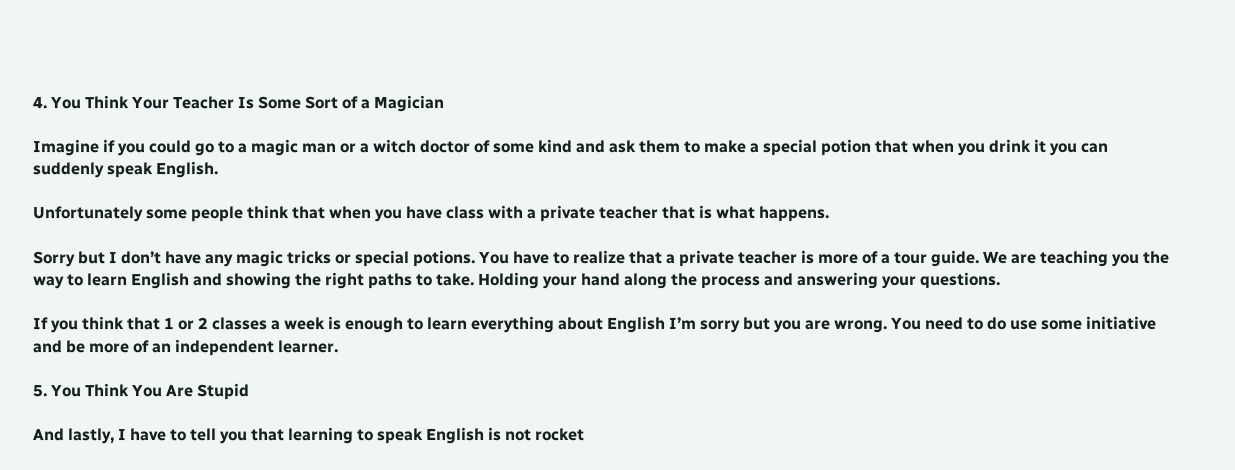4. You Think Your Teacher Is Some Sort of a Magician

Imagine if you could go to a magic man or a witch doctor of some kind and ask them to make a special potion that when you drink it you can suddenly speak English.

Unfortunately some people think that when you have class with a private teacher that is what happens.

Sorry but I don’t have any magic tricks or special potions. You have to realize that a private teacher is more of a tour guide. We are teaching you the way to learn English and showing the right paths to take. Holding your hand along the process and answering your questions.

If you think that 1 or 2 classes a week is enough to learn everything about English I’m sorry but you are wrong. You need to do use some initiative and be more of an independent learner.

5. You Think You Are Stupid

And lastly, I have to tell you that learning to speak English is not rocket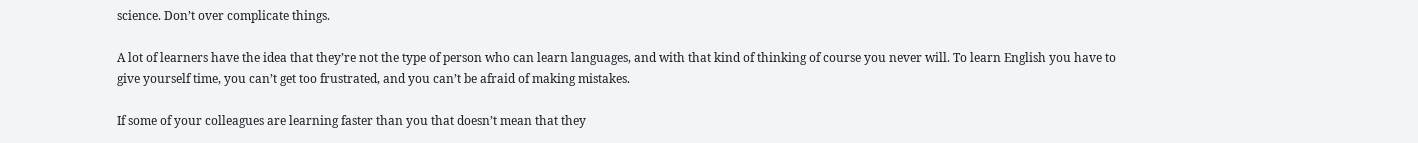science. Don’t over complicate things.

A lot of learners have the idea that they’re not the type of person who can learn languages, and with that kind of thinking of course you never will. To learn English you have to give yourself time, you can’t get too frustrated, and you can’t be afraid of making mistakes.

If some of your colleagues are learning faster than you that doesn’t mean that they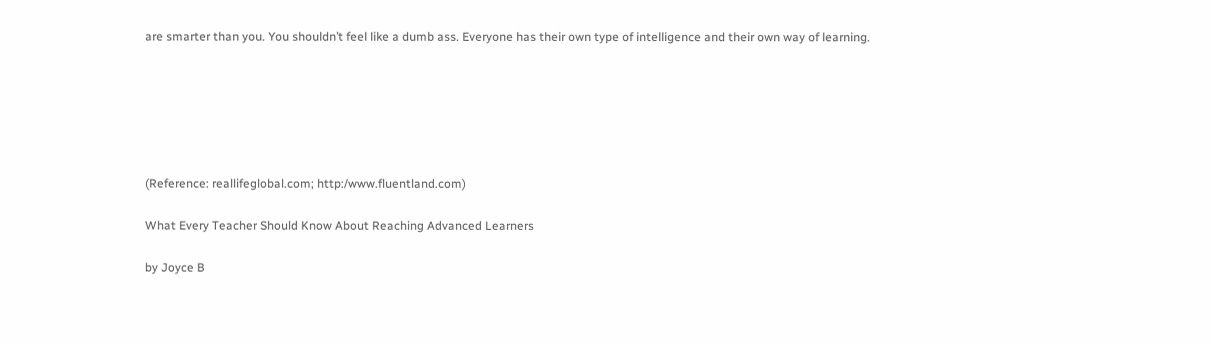are smarter than you. You shouldn’t feel like a dumb ass. Everyone has their own type of intelligence and their own way of learning.






(Reference: reallifeglobal.com; http:/www.fluentland.com)

What Every Teacher Should Know About Reaching Advanced Learners

by Joyce B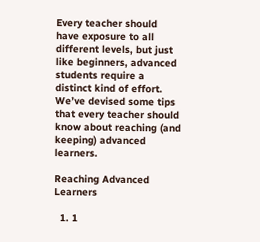Every teacher should have exposure to all different levels, but just like beginners, advanced students require a distinct kind of effort. We’ve devised some tips that every teacher should know about reaching (and keeping) advanced learners.

Reaching Advanced Learners

  1. 1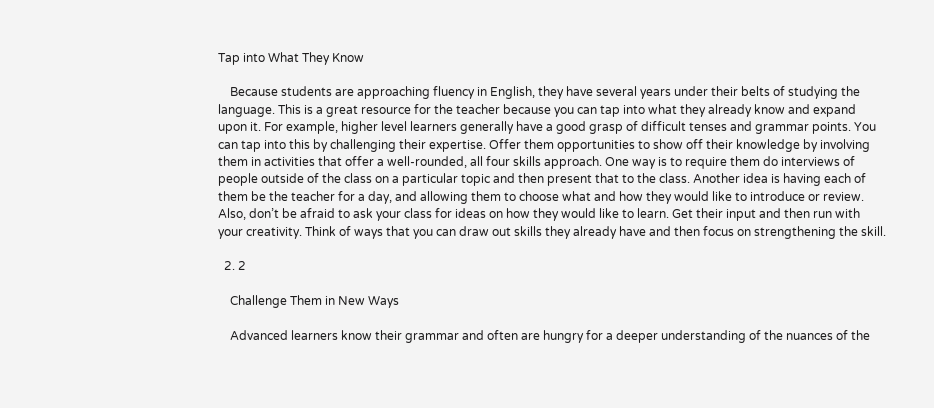Tap into What They Know

    Because students are approaching fluency in English, they have several years under their belts of studying the language. This is a great resource for the teacher because you can tap into what they already know and expand upon it. For example, higher level learners generally have a good grasp of difficult tenses and grammar points. You can tap into this by challenging their expertise. Offer them opportunities to show off their knowledge by involving them in activities that offer a well-rounded, all four skills approach. One way is to require them do interviews of people outside of the class on a particular topic and then present that to the class. Another idea is having each of them be the teacher for a day, and allowing them to choose what and how they would like to introduce or review. Also, don’t be afraid to ask your class for ideas on how they would like to learn. Get their input and then run with your creativity. Think of ways that you can draw out skills they already have and then focus on strengthening the skill.

  2. 2

    Challenge Them in New Ways

    Advanced learners know their grammar and often are hungry for a deeper understanding of the nuances of the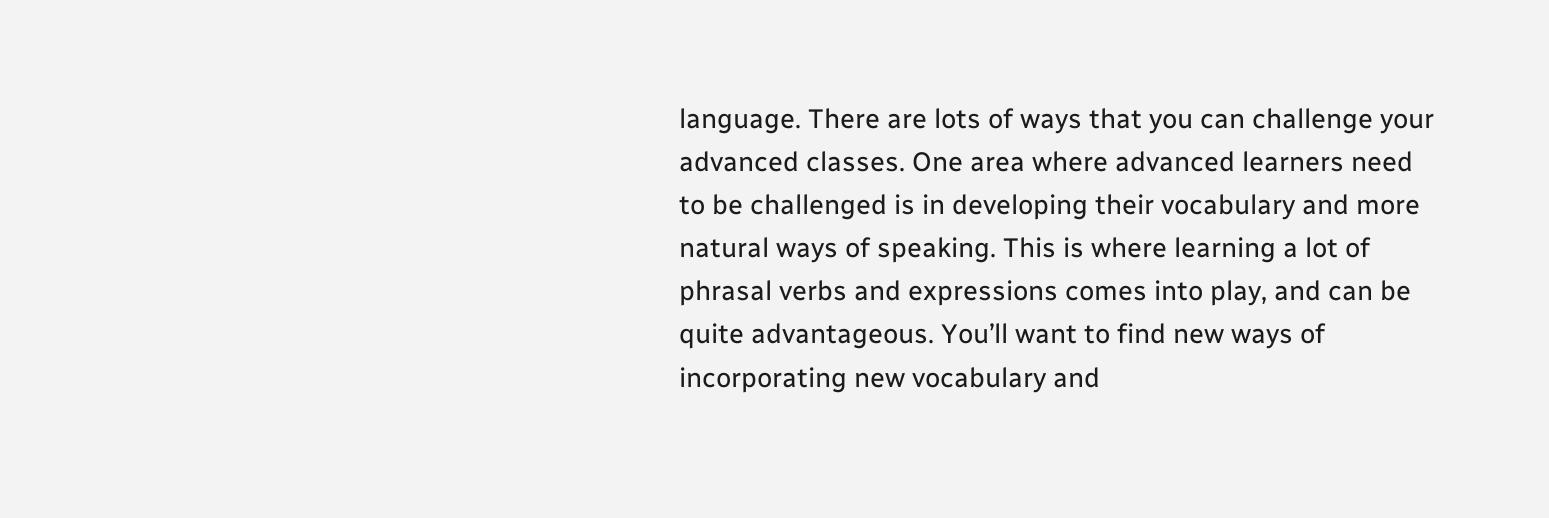language. There are lots of ways that you can challenge your advanced classes. One area where advanced learners need to be challenged is in developing their vocabulary and more natural ways of speaking. This is where learning a lot of phrasal verbs and expressions comes into play, and can be quite advantageous. You’ll want to find new ways of incorporating new vocabulary and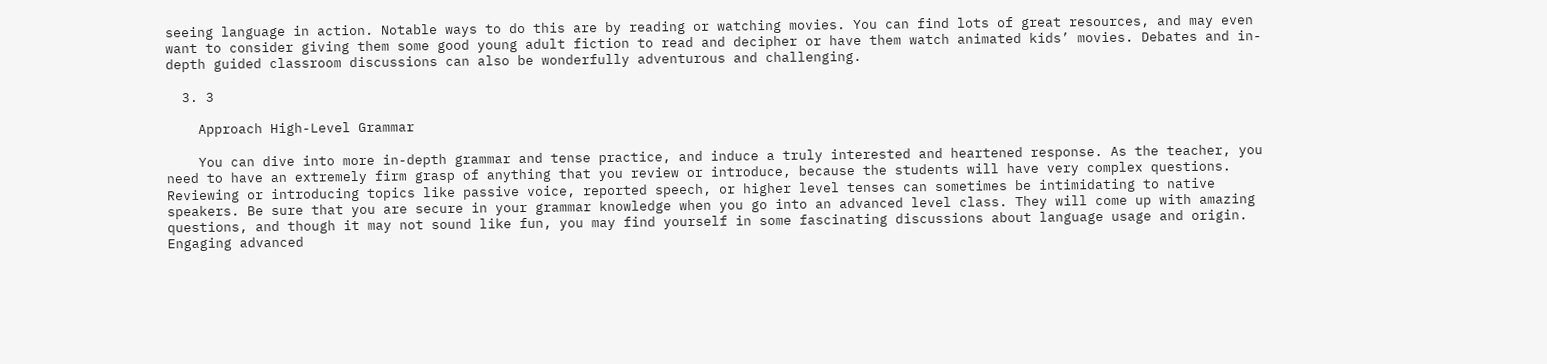seeing language in action. Notable ways to do this are by reading or watching movies. You can find lots of great resources, and may even want to consider giving them some good young adult fiction to read and decipher or have them watch animated kids’ movies. Debates and in-depth guided classroom discussions can also be wonderfully adventurous and challenging.

  3. 3

    Approach High-Level Grammar

    You can dive into more in-depth grammar and tense practice, and induce a truly interested and heartened response. As the teacher, you need to have an extremely firm grasp of anything that you review or introduce, because the students will have very complex questions. Reviewing or introducing topics like passive voice, reported speech, or higher level tenses can sometimes be intimidating to native speakers. Be sure that you are secure in your grammar knowledge when you go into an advanced level class. They will come up with amazing questions, and though it may not sound like fun, you may find yourself in some fascinating discussions about language usage and origin. Engaging advanced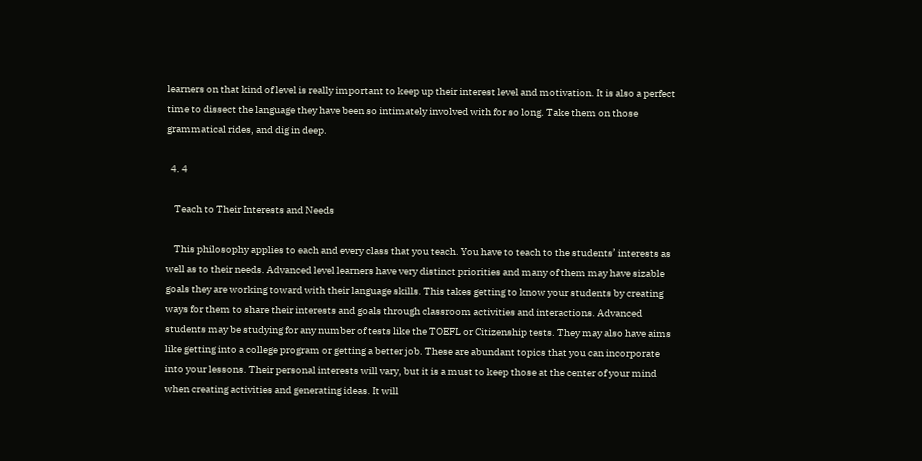learners on that kind of level is really important to keep up their interest level and motivation. It is also a perfect time to dissect the language they have been so intimately involved with for so long. Take them on those grammatical rides, and dig in deep.

  4. 4

    Teach to Their Interests and Needs

    This philosophy applies to each and every class that you teach. You have to teach to the students’ interests as well as to their needs. Advanced level learners have very distinct priorities and many of them may have sizable goals they are working toward with their language skills. This takes getting to know your students by creating ways for them to share their interests and goals through classroom activities and interactions. Advanced students may be studying for any number of tests like the TOEFL or Citizenship tests. They may also have aims like getting into a college program or getting a better job. These are abundant topics that you can incorporate into your lessons. Their personal interests will vary, but it is a must to keep those at the center of your mind when creating activities and generating ideas. It will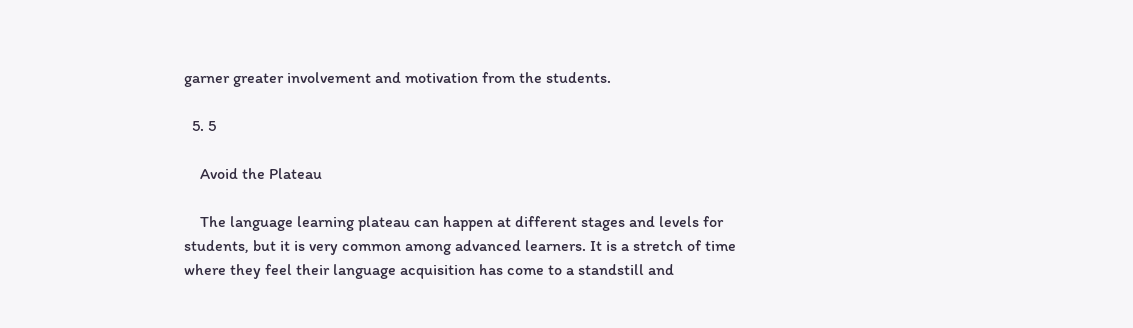garner greater involvement and motivation from the students.

  5. 5

    Avoid the Plateau

    The language learning plateau can happen at different stages and levels for students, but it is very common among advanced learners. It is a stretch of time where they feel their language acquisition has come to a standstill and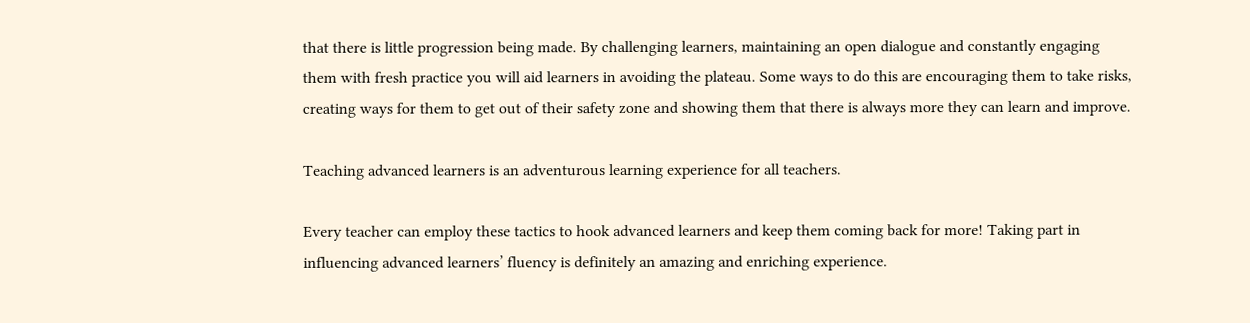that there is little progression being made. By challenging learners, maintaining an open dialogue and constantly engaging them with fresh practice you will aid learners in avoiding the plateau. Some ways to do this are encouraging them to take risks, creating ways for them to get out of their safety zone and showing them that there is always more they can learn and improve.

Teaching advanced learners is an adventurous learning experience for all teachers.

Every teacher can employ these tactics to hook advanced learners and keep them coming back for more! Taking part in influencing advanced learners’ fluency is definitely an amazing and enriching experience.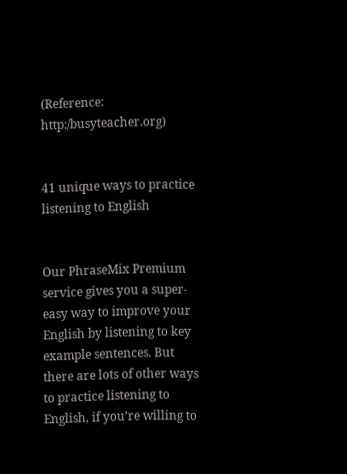(Reference: http:/busyteacher.org)


41 unique ways to practice listening to English


Our PhraseMix Premium service gives you a super-easy way to improve your English by listening to key example sentences. But there are lots of other ways to practice listening to English, if you’re willing to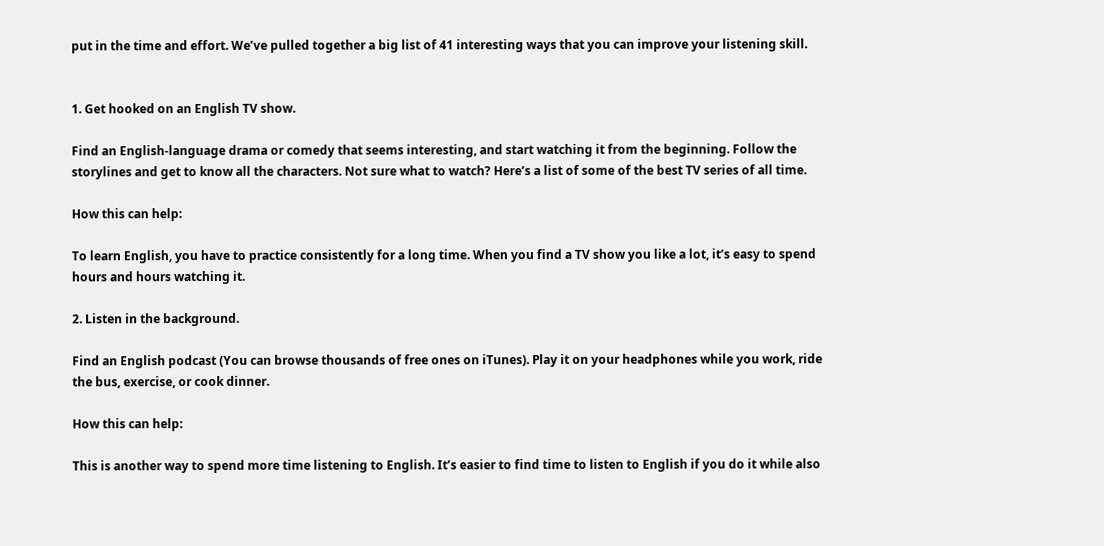put in the time and effort. We’ve pulled together a big list of 41 interesting ways that you can improve your listening skill.


1. Get hooked on an English TV show.

Find an English-language drama or comedy that seems interesting, and start watching it from the beginning. Follow the storylines and get to know all the characters. Not sure what to watch? Here’s a list of some of the best TV series of all time.

How this can help:

To learn English, you have to practice consistently for a long time. When you find a TV show you like a lot, it’s easy to spend hours and hours watching it.

2. Listen in the background.

Find an English podcast (You can browse thousands of free ones on iTunes). Play it on your headphones while you work, ride the bus, exercise, or cook dinner.

How this can help:

This is another way to spend more time listening to English. It’s easier to find time to listen to English if you do it while also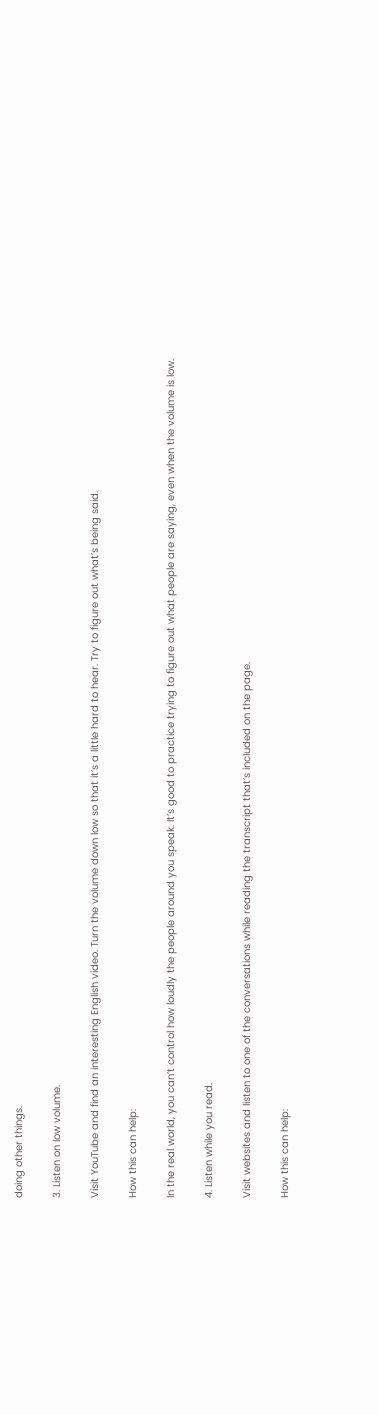doing other things.

3. Listen on low volume.

Visit YouTube and find an interesting English video. Turn the volume down low so that it’s a little hard to hear. Try to figure out what’s being said.

How this can help:

In the real world, you can’t control how loudly the people around you speak. It’s good to practice trying to figure out what people are saying, even when the volume is low.

4. Listen while you read.

Visit websites and listen to one of the conversations while reading the transcript that’s included on the page.

How this can help: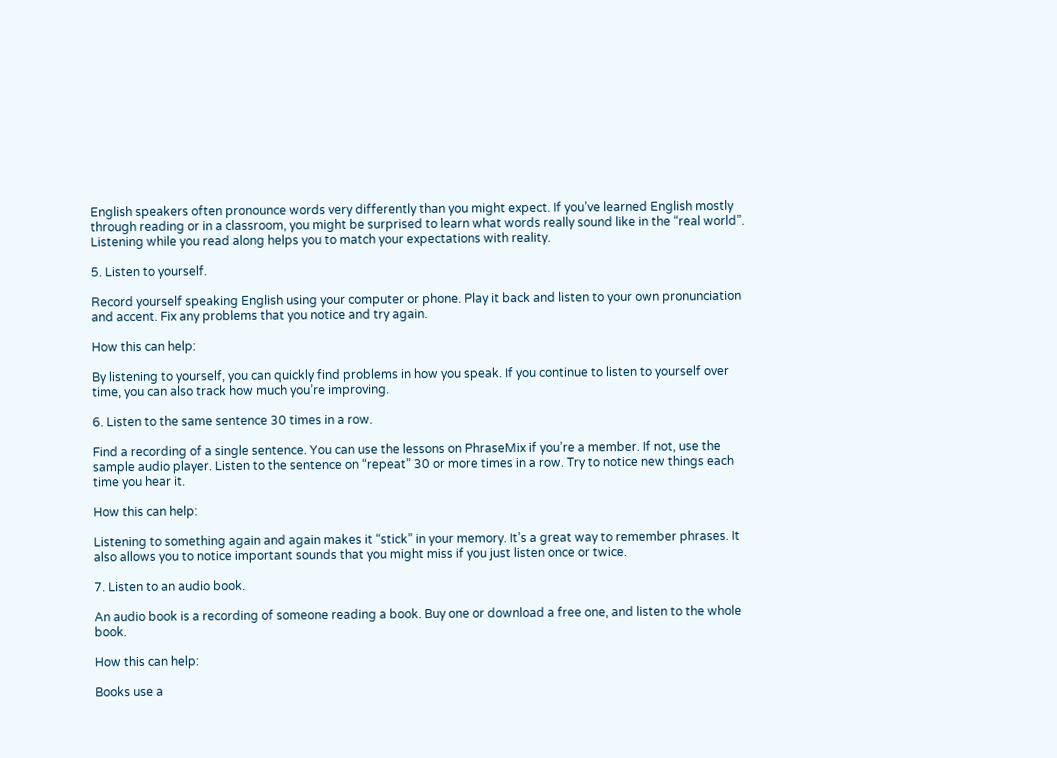English speakers often pronounce words very differently than you might expect. If you’ve learned English mostly through reading or in a classroom, you might be surprised to learn what words really sound like in the “real world”. Listening while you read along helps you to match your expectations with reality.

5. Listen to yourself.

Record yourself speaking English using your computer or phone. Play it back and listen to your own pronunciation and accent. Fix any problems that you notice and try again.

How this can help:

By listening to yourself, you can quickly find problems in how you speak. If you continue to listen to yourself over time, you can also track how much you’re improving.

6. Listen to the same sentence 30 times in a row.

Find a recording of a single sentence. You can use the lessons on PhraseMix if you’re a member. If not, use the sample audio player. Listen to the sentence on “repeat” 30 or more times in a row. Try to notice new things each time you hear it.

How this can help:

Listening to something again and again makes it “stick” in your memory. It’s a great way to remember phrases. It also allows you to notice important sounds that you might miss if you just listen once or twice.

7. Listen to an audio book.

An audio book is a recording of someone reading a book. Buy one or download a free one, and listen to the whole book.

How this can help:

Books use a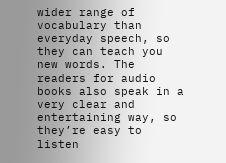wider range of vocabulary than everyday speech, so they can teach you new words. The readers for audio books also speak in a very clear and entertaining way, so they’re easy to listen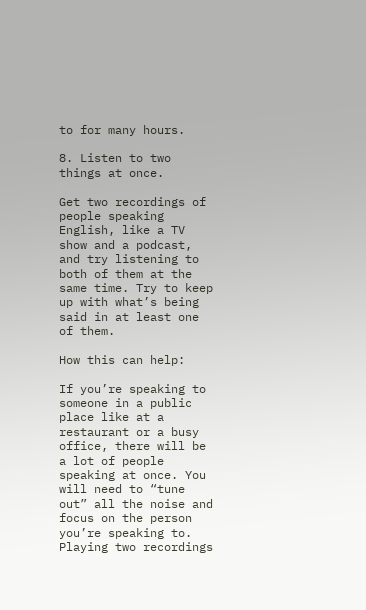to for many hours.

8. Listen to two things at once.

Get two recordings of people speaking English, like a TV show and a podcast, and try listening to both of them at the same time. Try to keep up with what’s being said in at least one of them.

How this can help:

If you’re speaking to someone in a public place like at a restaurant or a busy office, there will be a lot of people speaking at once. You will need to “tune out” all the noise and focus on the person you’re speaking to. Playing two recordings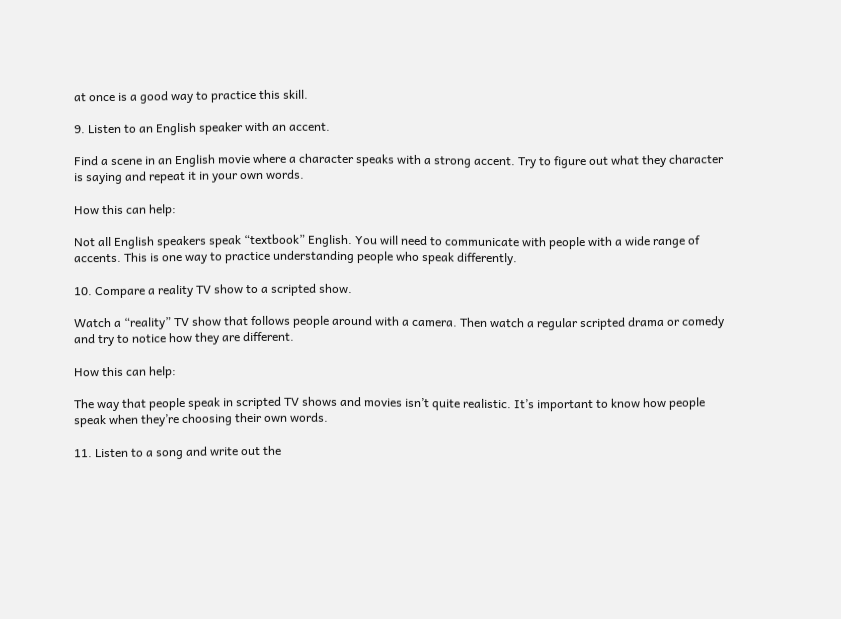at once is a good way to practice this skill.

9. Listen to an English speaker with an accent.

Find a scene in an English movie where a character speaks with a strong accent. Try to figure out what they character is saying and repeat it in your own words.

How this can help:

Not all English speakers speak “textbook” English. You will need to communicate with people with a wide range of accents. This is one way to practice understanding people who speak differently.

10. Compare a reality TV show to a scripted show.

Watch a “reality” TV show that follows people around with a camera. Then watch a regular scripted drama or comedy and try to notice how they are different.

How this can help:

The way that people speak in scripted TV shows and movies isn’t quite realistic. It’s important to know how people speak when they’re choosing their own words.

11. Listen to a song and write out the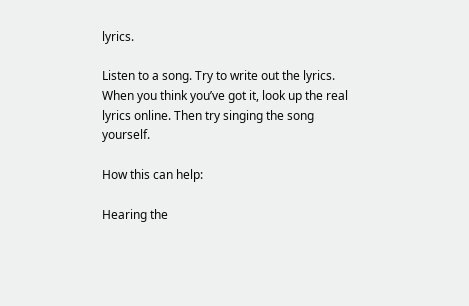lyrics.

Listen to a song. Try to write out the lyrics. When you think you’ve got it, look up the real lyrics online. Then try singing the song yourself.

How this can help:

Hearing the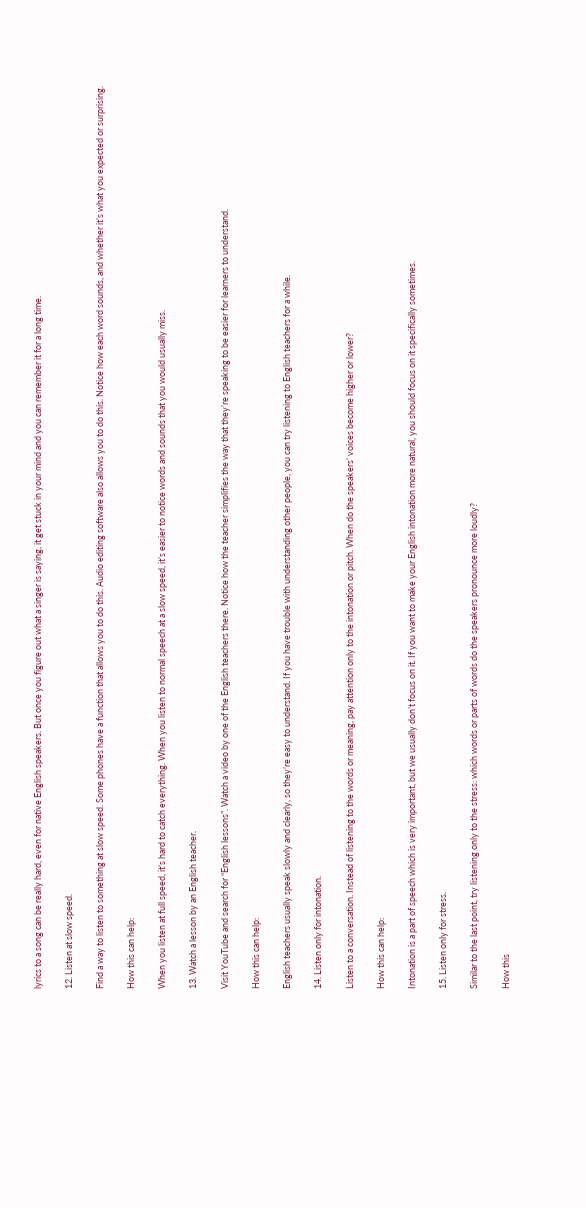lyrics to a song can be really hard, even for native English speakers. But once you figure out what a singer is saying, it get stuck in your mind and you can remember it for a long time.

12. Listen at slow speed.

Find a way to listen to something at slow speed. Some phones have a function that allows you to do this. Audio editing software also allows you to do this. Notice how each word sounds, and whether it’s what you expected or surprising.

How this can help:

When you listen at full speed, it’s hard to catch everything. When you listen to normal speech at a slow speed, it’s easier to notice words and sounds that you would usually miss.

13. Watch a lesson by an English teacher.

Visit YouTube and search for “English lessons”. Watch a video by one of the English teachers there. Notice how the teacher simplifies the way that they’re speaking to be easier for learners to understand.

How this can help:

English teachers usually speak slowly and clearly, so they’re easy to understand. If you have trouble with understanding other people, you can try listening to English teachers for a while.

14. Listen only for intonation.

Listen to a conversation. Instead of listening to the words or meaning, pay attention only to the intonation or pitch. When do the speakers’ voices become higher or lower?

How this can help:

Intonation is a part of speech which is very important, but we usually don’t focus on it. If you want to make your English intonation more natural, you should focus on it specifically sometimes.

15. Listen only for stress.

Similar to the last point, try listening only to the stress: which words or parts of words do the speakers pronounce more loudly?

How this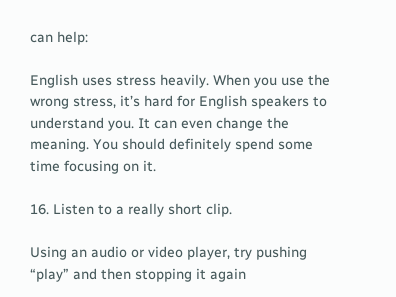can help:

English uses stress heavily. When you use the wrong stress, it’s hard for English speakers to understand you. It can even change the meaning. You should definitely spend some time focusing on it.

16. Listen to a really short clip.

Using an audio or video player, try pushing “play” and then stopping it again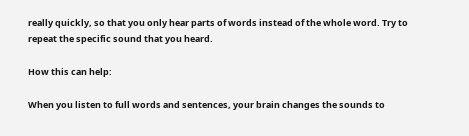really quickly, so that you only hear parts of words instead of the whole word. Try to repeat the specific sound that you heard.

How this can help:

When you listen to full words and sentences, your brain changes the sounds to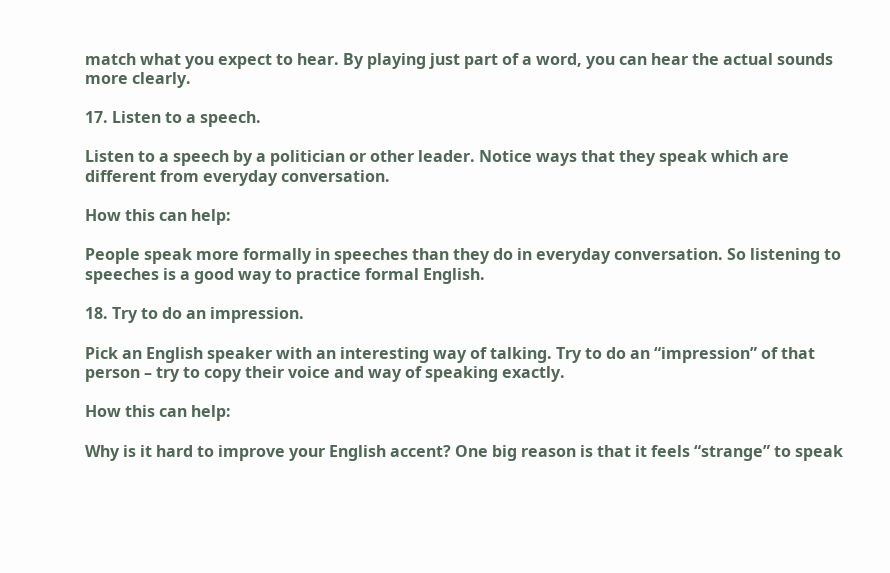match what you expect to hear. By playing just part of a word, you can hear the actual sounds more clearly.

17. Listen to a speech.

Listen to a speech by a politician or other leader. Notice ways that they speak which are different from everyday conversation.

How this can help:

People speak more formally in speeches than they do in everyday conversation. So listening to speeches is a good way to practice formal English.

18. Try to do an impression.

Pick an English speaker with an interesting way of talking. Try to do an “impression” of that person – try to copy their voice and way of speaking exactly.

How this can help:

Why is it hard to improve your English accent? One big reason is that it feels “strange” to speak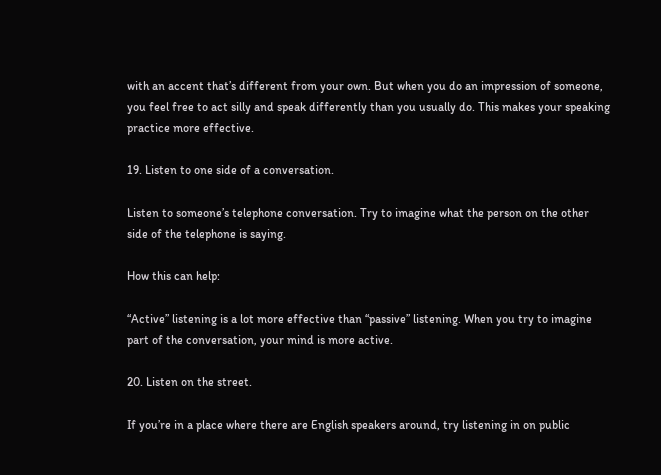with an accent that’s different from your own. But when you do an impression of someone, you feel free to act silly and speak differently than you usually do. This makes your speaking practice more effective.

19. Listen to one side of a conversation.

Listen to someone’s telephone conversation. Try to imagine what the person on the other side of the telephone is saying.

How this can help:

“Active” listening is a lot more effective than “passive” listening. When you try to imagine part of the conversation, your mind is more active.

20. Listen on the street.

If you’re in a place where there are English speakers around, try listening in on public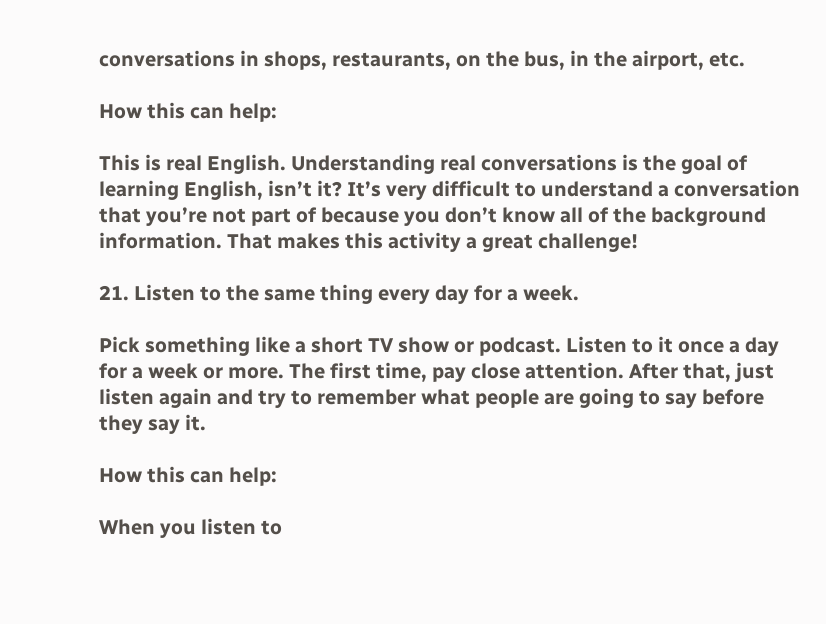conversations in shops, restaurants, on the bus, in the airport, etc.

How this can help:

This is real English. Understanding real conversations is the goal of learning English, isn’t it? It’s very difficult to understand a conversation that you’re not part of because you don’t know all of the background information. That makes this activity a great challenge!

21. Listen to the same thing every day for a week.

Pick something like a short TV show or podcast. Listen to it once a day for a week or more. The first time, pay close attention. After that, just listen again and try to remember what people are going to say before they say it.

How this can help:

When you listen to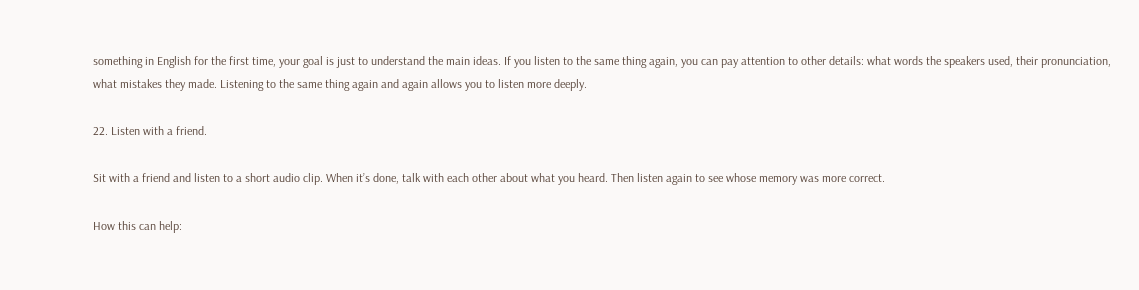something in English for the first time, your goal is just to understand the main ideas. If you listen to the same thing again, you can pay attention to other details: what words the speakers used, their pronunciation, what mistakes they made. Listening to the same thing again and again allows you to listen more deeply.

22. Listen with a friend.

Sit with a friend and listen to a short audio clip. When it’s done, talk with each other about what you heard. Then listen again to see whose memory was more correct.

How this can help: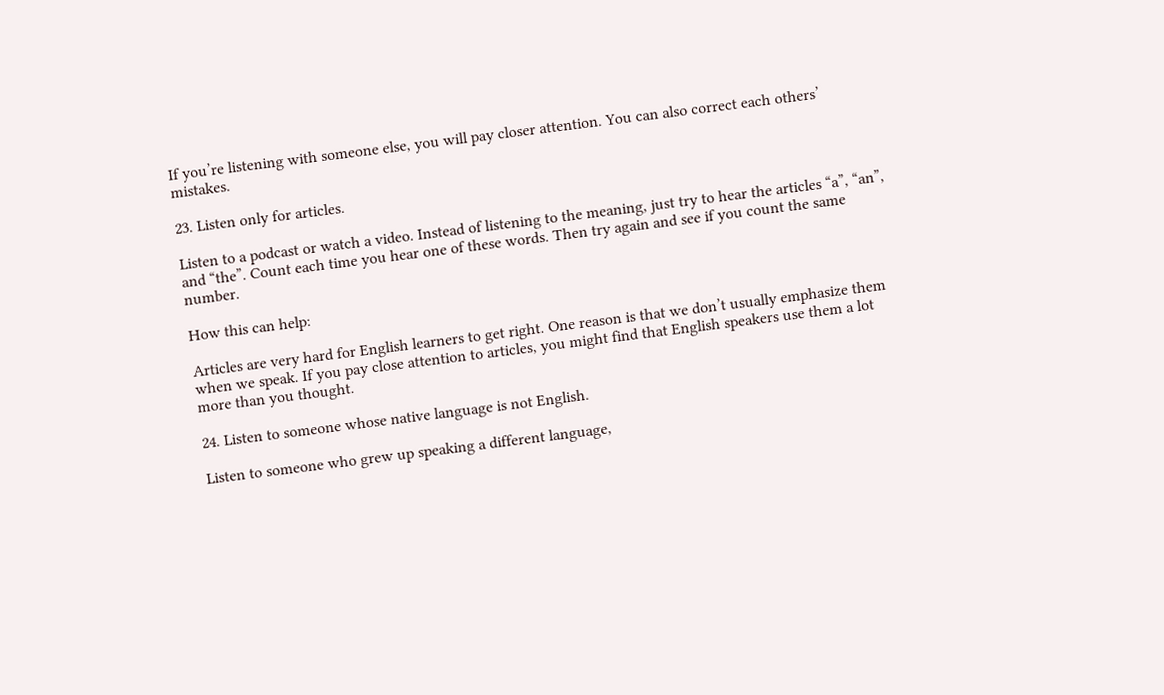If you’re listening with someone else, you will pay closer attention. You can also correct each others’ mistakes.

23. Listen only for articles.

Listen to a podcast or watch a video. Instead of listening to the meaning, just try to hear the articles “a”, “an”, and “the”. Count each time you hear one of these words. Then try again and see if you count the same number.

How this can help:

Articles are very hard for English learners to get right. One reason is that we don’t usually emphasize them when we speak. If you pay close attention to articles, you might find that English speakers use them a lot more than you thought.

24. Listen to someone whose native language is not English.

Listen to someone who grew up speaking a different language,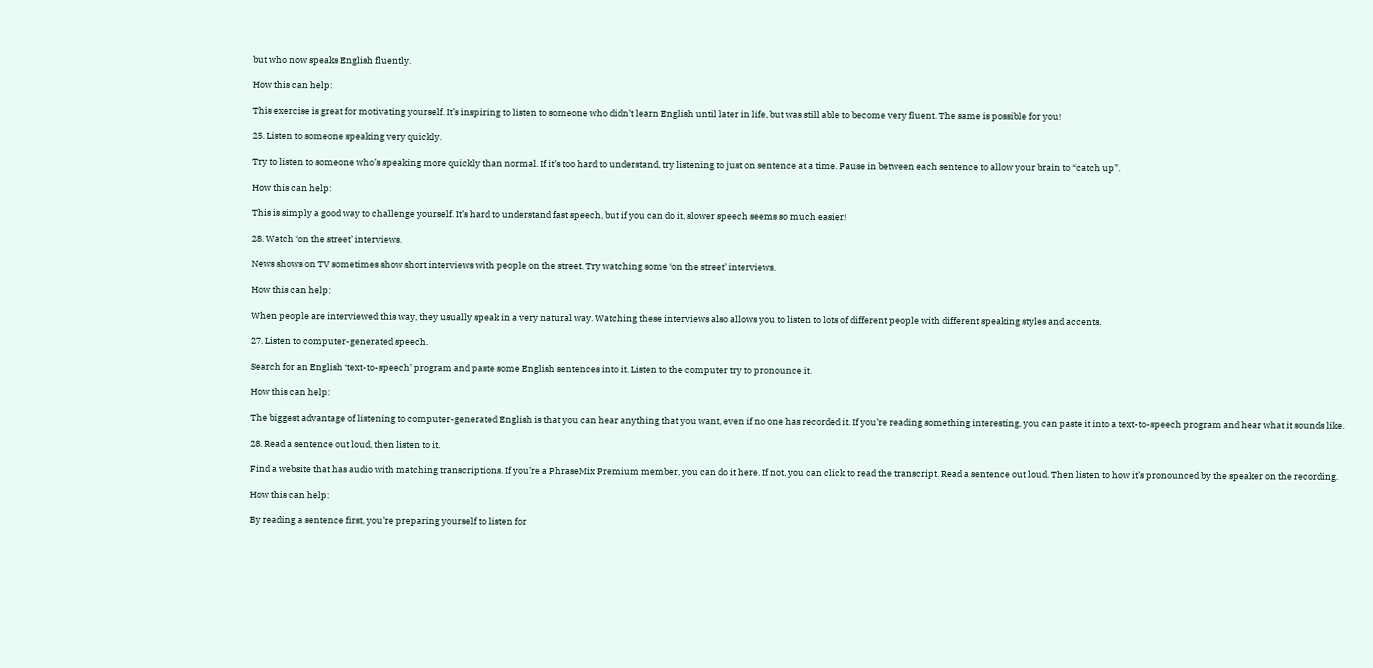but who now speaks English fluently.

How this can help:

This exercise is great for motivating yourself. It’s inspiring to listen to someone who didn’t learn English until later in life, but was still able to become very fluent. The same is possible for you!

25. Listen to someone speaking very quickly.

Try to listen to someone who’s speaking more quickly than normal. If it’s too hard to understand, try listening to just on sentence at a time. Pause in between each sentence to allow your brain to “catch up”.

How this can help:

This is simply a good way to challenge yourself. It’s hard to understand fast speech, but if you can do it, slower speech seems so much easier!

28. Watch ‘on the street’ interviews.

News shows on TV sometimes show short interviews with people on the street. Try watching some ‘on the street’ interviews.

How this can help:

When people are interviewed this way, they usually speak in a very natural way. Watching these interviews also allows you to listen to lots of different people with different speaking styles and accents.

27. Listen to computer-generated speech.

Search for an English ‘text-to-speech’ program and paste some English sentences into it. Listen to the computer try to pronounce it.

How this can help:

The biggest advantage of listening to computer-generated English is that you can hear anything that you want, even if no one has recorded it. If you’re reading something interesting, you can paste it into a text-to-speech program and hear what it sounds like.

28. Read a sentence out loud, then listen to it.

Find a website that has audio with matching transcriptions. If you’re a PhraseMix Premium member, you can do it here. If not, you can click to read the transcript. Read a sentence out loud. Then listen to how it’s pronounced by the speaker on the recording.

How this can help:

By reading a sentence first, you’re preparing yourself to listen for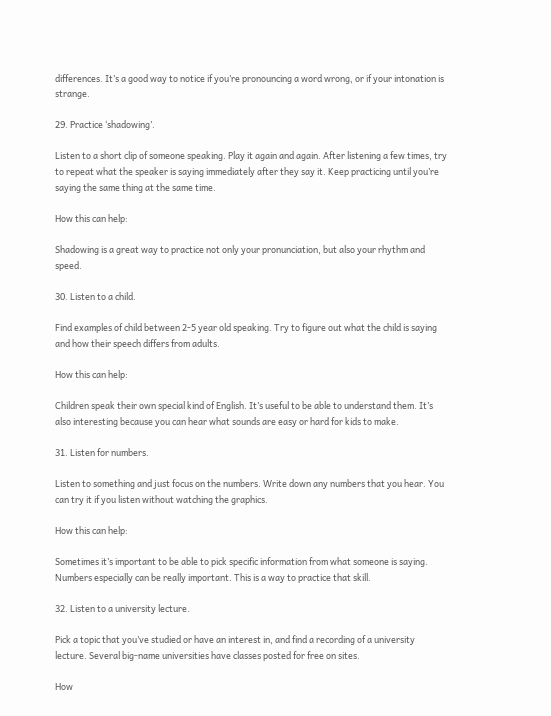differences. It’s a good way to notice if you’re pronouncing a word wrong, or if your intonation is strange.

29. Practice ‘shadowing’.

Listen to a short clip of someone speaking. Play it again and again. After listening a few times, try to repeat what the speaker is saying immediately after they say it. Keep practicing until you’re saying the same thing at the same time.

How this can help:

Shadowing is a great way to practice not only your pronunciation, but also your rhythm and speed.

30. Listen to a child.

Find examples of child between 2-5 year old speaking. Try to figure out what the child is saying and how their speech differs from adults.

How this can help:

Children speak their own special kind of English. It’s useful to be able to understand them. It’s also interesting because you can hear what sounds are easy or hard for kids to make.

31. Listen for numbers.

Listen to something and just focus on the numbers. Write down any numbers that you hear. You can try it if you listen without watching the graphics.

How this can help:

Sometimes it’s important to be able to pick specific information from what someone is saying. Numbers especially can be really important. This is a way to practice that skill.

32. Listen to a university lecture.

Pick a topic that you’ve studied or have an interest in, and find a recording of a university lecture. Several big-name universities have classes posted for free on sites.

How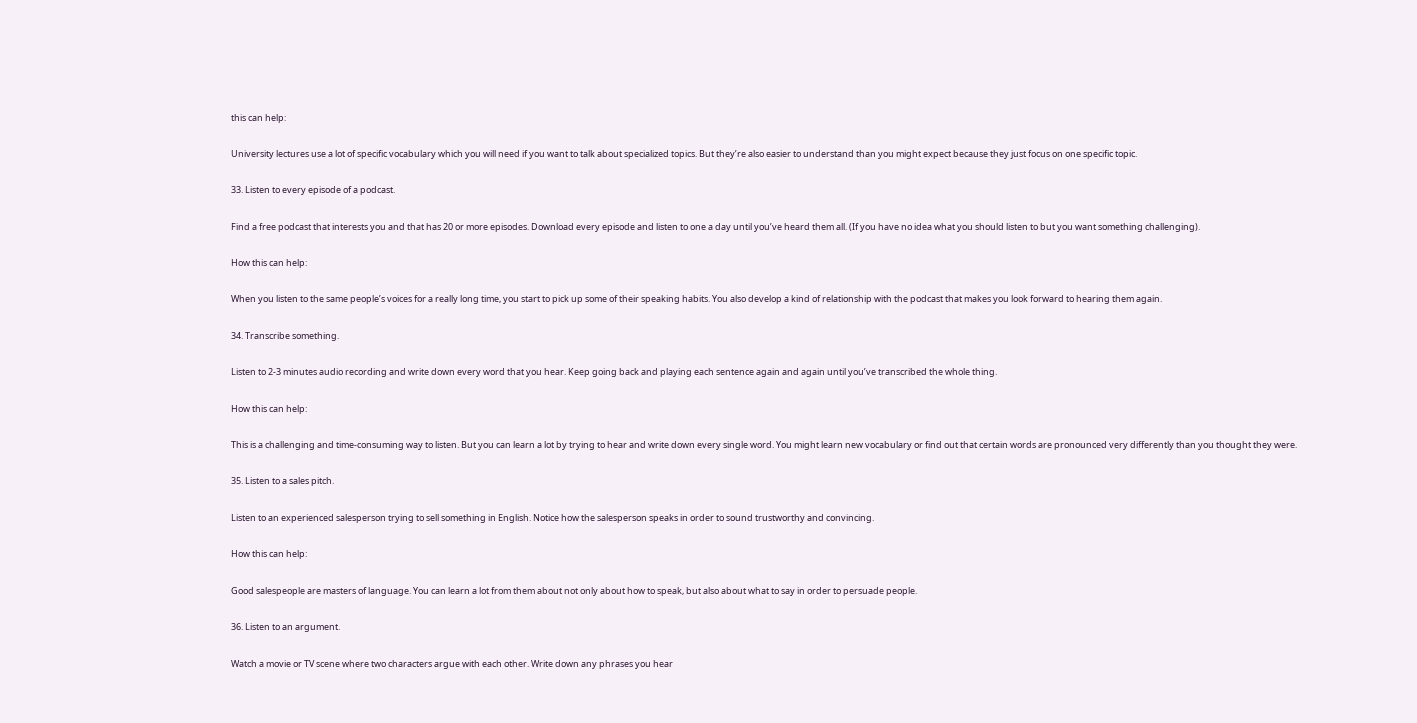this can help:

University lectures use a lot of specific vocabulary which you will need if you want to talk about specialized topics. But they’re also easier to understand than you might expect because they just focus on one specific topic.

33. Listen to every episode of a podcast.

Find a free podcast that interests you and that has 20 or more episodes. Download every episode and listen to one a day until you’ve heard them all. (If you have no idea what you should listen to but you want something challenging).

How this can help:

When you listen to the same people’s voices for a really long time, you start to pick up some of their speaking habits. You also develop a kind of relationship with the podcast that makes you look forward to hearing them again.

34. Transcribe something.

Listen to 2-3 minutes audio recording and write down every word that you hear. Keep going back and playing each sentence again and again until you’ve transcribed the whole thing.

How this can help:

This is a challenging and time-consuming way to listen. But you can learn a lot by trying to hear and write down every single word. You might learn new vocabulary or find out that certain words are pronounced very differently than you thought they were.

35. Listen to a sales pitch.

Listen to an experienced salesperson trying to sell something in English. Notice how the salesperson speaks in order to sound trustworthy and convincing.

How this can help:

Good salespeople are masters of language. You can learn a lot from them about not only about how to speak, but also about what to say in order to persuade people.

36. Listen to an argument.

Watch a movie or TV scene where two characters argue with each other. Write down any phrases you hear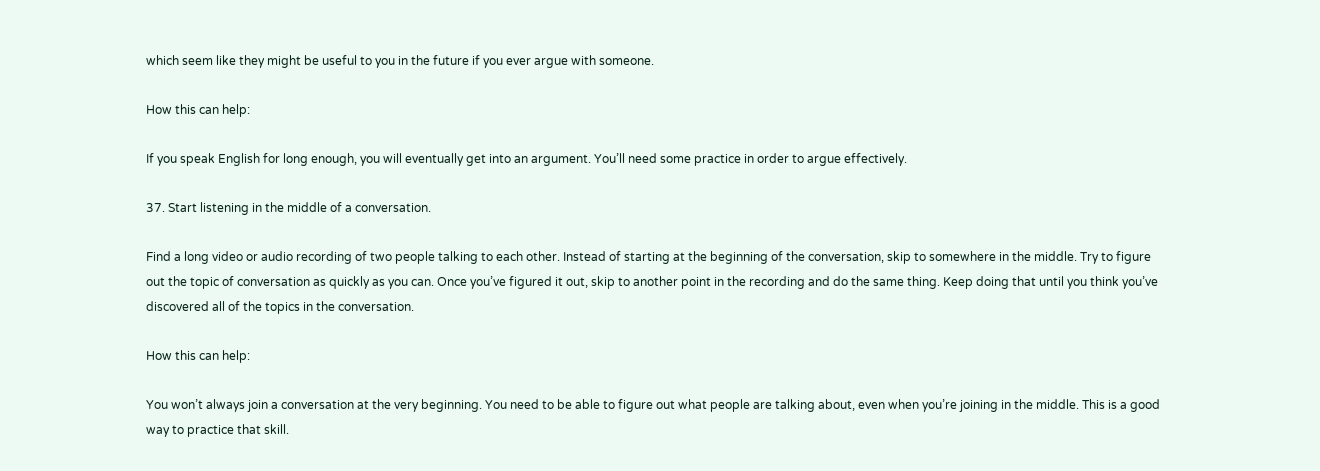which seem like they might be useful to you in the future if you ever argue with someone.

How this can help:

If you speak English for long enough, you will eventually get into an argument. You’ll need some practice in order to argue effectively.

37. Start listening in the middle of a conversation.

Find a long video or audio recording of two people talking to each other. Instead of starting at the beginning of the conversation, skip to somewhere in the middle. Try to figure out the topic of conversation as quickly as you can. Once you’ve figured it out, skip to another point in the recording and do the same thing. Keep doing that until you think you’ve discovered all of the topics in the conversation.

How this can help:

You won’t always join a conversation at the very beginning. You need to be able to figure out what people are talking about, even when you’re joining in the middle. This is a good way to practice that skill.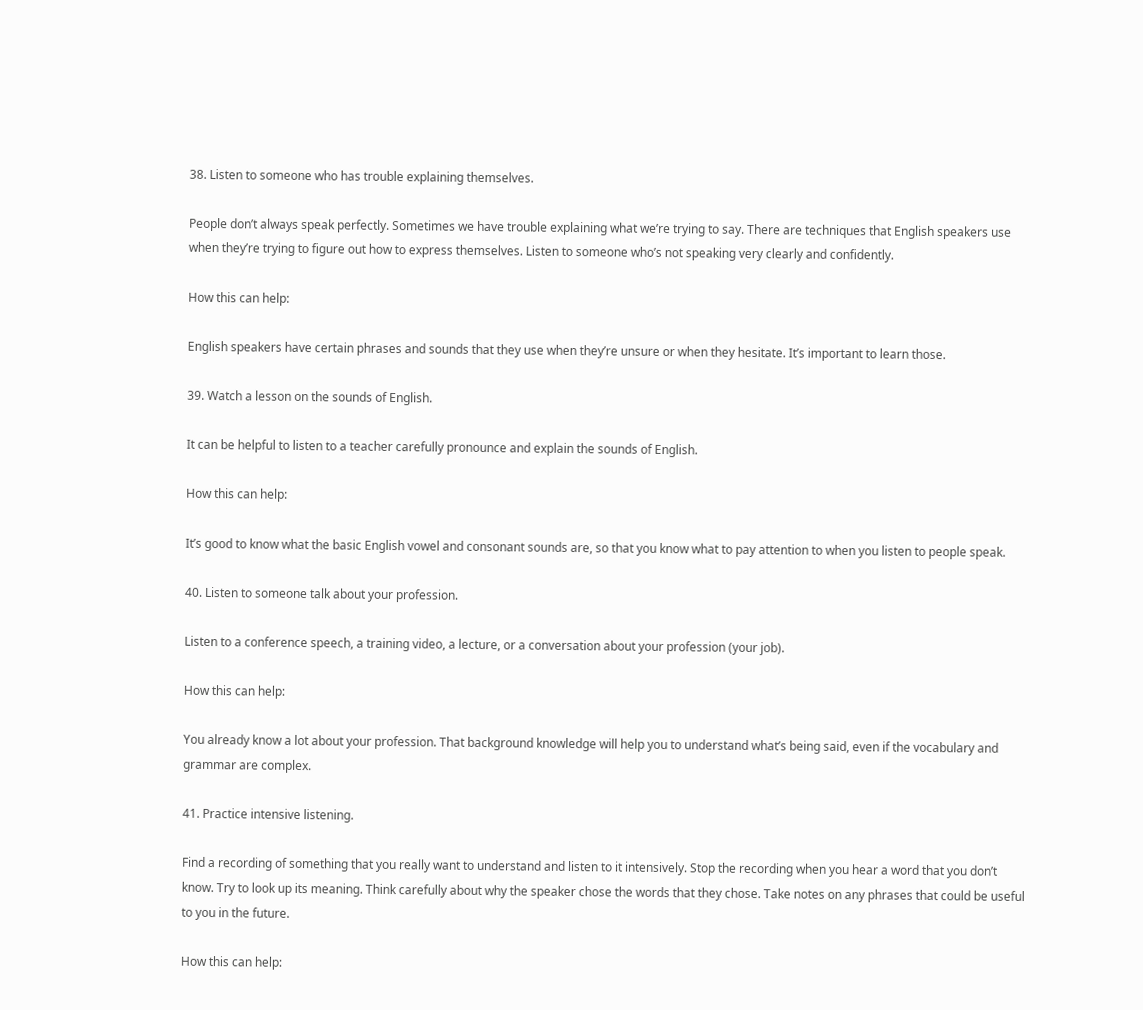38. Listen to someone who has trouble explaining themselves.

People don’t always speak perfectly. Sometimes we have trouble explaining what we’re trying to say. There are techniques that English speakers use when they’re trying to figure out how to express themselves. Listen to someone who’s not speaking very clearly and confidently.

How this can help:

English speakers have certain phrases and sounds that they use when they’re unsure or when they hesitate. It’s important to learn those.

39. Watch a lesson on the sounds of English.

It can be helpful to listen to a teacher carefully pronounce and explain the sounds of English.

How this can help:

It’s good to know what the basic English vowel and consonant sounds are, so that you know what to pay attention to when you listen to people speak.

40. Listen to someone talk about your profession.

Listen to a conference speech, a training video, a lecture, or a conversation about your profession (your job).

How this can help:

You already know a lot about your profession. That background knowledge will help you to understand what’s being said, even if the vocabulary and grammar are complex.

41. Practice intensive listening.

Find a recording of something that you really want to understand and listen to it intensively. Stop the recording when you hear a word that you don’t know. Try to look up its meaning. Think carefully about why the speaker chose the words that they chose. Take notes on any phrases that could be useful to you in the future.

How this can help: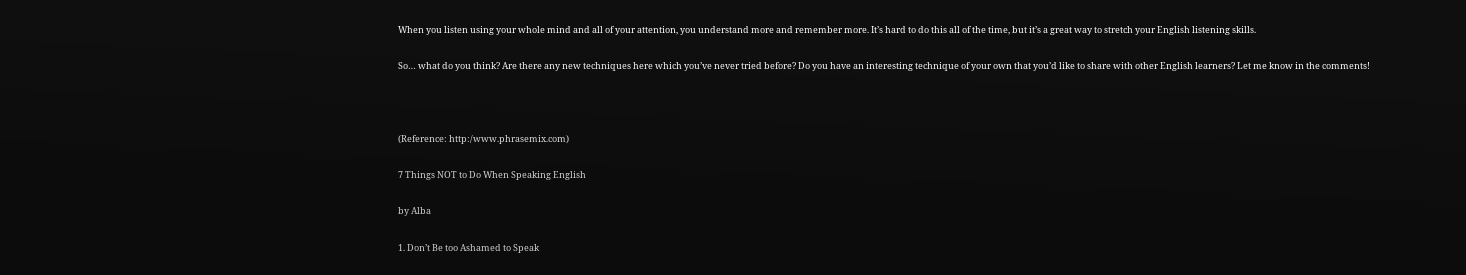When you listen using your whole mind and all of your attention, you understand more and remember more. It’s hard to do this all of the time, but it’s a great way to stretch your English listening skills.

So… what do you think? Are there any new techniques here which you’ve never tried before? Do you have an interesting technique of your own that you’d like to share with other English learners? Let me know in the comments!



(Reference: http:/www.phrasemix.com)

7 Things NOT to Do When Speaking English

by Alba

1. Don’t Be too Ashamed to Speak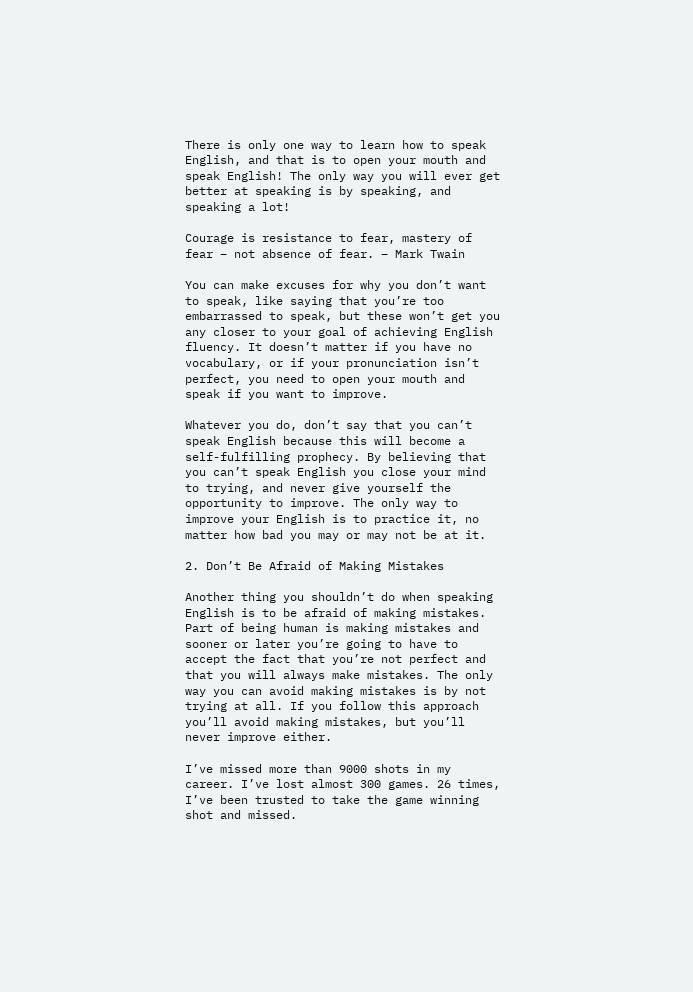There is only one way to learn how to speak English, and that is to open your mouth and speak English! The only way you will ever get better at speaking is by speaking, and speaking a lot!

Courage is resistance to fear, mastery of fear – not absence of fear. – Mark Twain

You can make excuses for why you don’t want to speak, like saying that you’re too embarrassed to speak, but these won’t get you any closer to your goal of achieving English fluency. It doesn’t matter if you have no vocabulary, or if your pronunciation isn’t perfect, you need to open your mouth and speak if you want to improve.

Whatever you do, don’t say that you can’t speak English because this will become a self-fulfilling prophecy. By believing that you can’t speak English you close your mind to trying, and never give yourself the opportunity to improve. The only way to improve your English is to practice it, no matter how bad you may or may not be at it.

2. Don’t Be Afraid of Making Mistakes

Another thing you shouldn’t do when speaking English is to be afraid of making mistakes. Part of being human is making mistakes and sooner or later you’re going to have to accept the fact that you’re not perfect and that you will always make mistakes. The only way you can avoid making mistakes is by not trying at all. If you follow this approach you’ll avoid making mistakes, but you’ll never improve either.

I’ve missed more than 9000 shots in my career. I’ve lost almost 300 games. 26 times, I’ve been trusted to take the game winning shot and missed.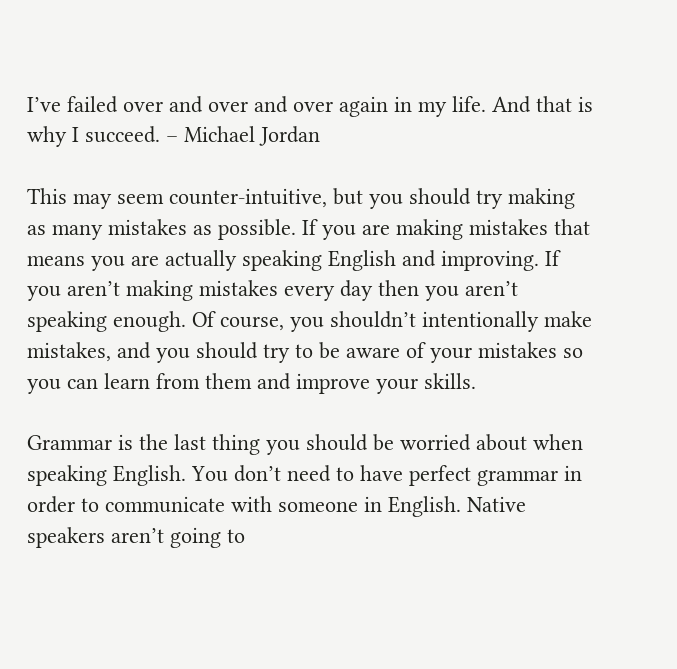I’ve failed over and over and over again in my life. And that is why I succeed. – Michael Jordan

This may seem counter-intuitive, but you should try making as many mistakes as possible. If you are making mistakes that means you are actually speaking English and improving. If you aren’t making mistakes every day then you aren’t speaking enough. Of course, you shouldn’t intentionally make mistakes, and you should try to be aware of your mistakes so you can learn from them and improve your skills.

Grammar is the last thing you should be worried about when speaking English. You don’t need to have perfect grammar in order to communicate with someone in English. Native speakers aren’t going to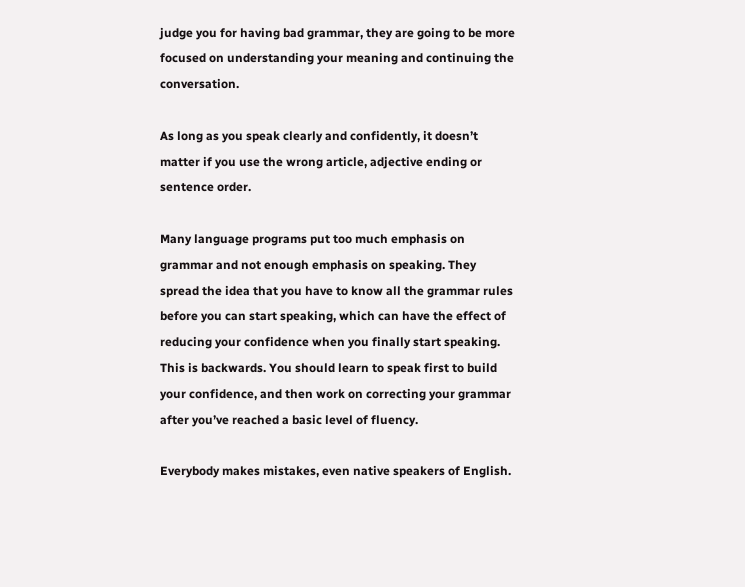judge you for having bad grammar, they are going to be more focused on understanding your meaning and continuing the conversation.

As long as you speak clearly and confidently, it doesn’t matter if you use the wrong article, adjective ending or sentence order.

Many language programs put too much emphasis on grammar and not enough emphasis on speaking. They spread the idea that you have to know all the grammar rules before you can start speaking, which can have the effect of reducing your confidence when you finally start speaking. This is backwards. You should learn to speak first to build your confidence, and then work on correcting your grammar after you’ve reached a basic level of fluency.

Everybody makes mistakes, even native speakers of English.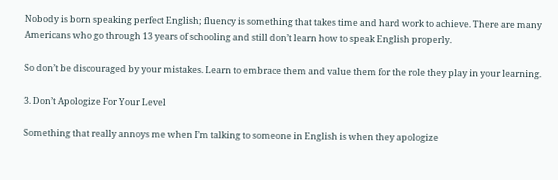Nobody is born speaking perfect English; fluency is something that takes time and hard work to achieve. There are many Americans who go through 13 years of schooling and still don’t learn how to speak English properly.

So don’t be discouraged by your mistakes. Learn to embrace them and value them for the role they play in your learning.

3. Don’t Apologize For Your Level

Something that really annoys me when I’m talking to someone in English is when they apologize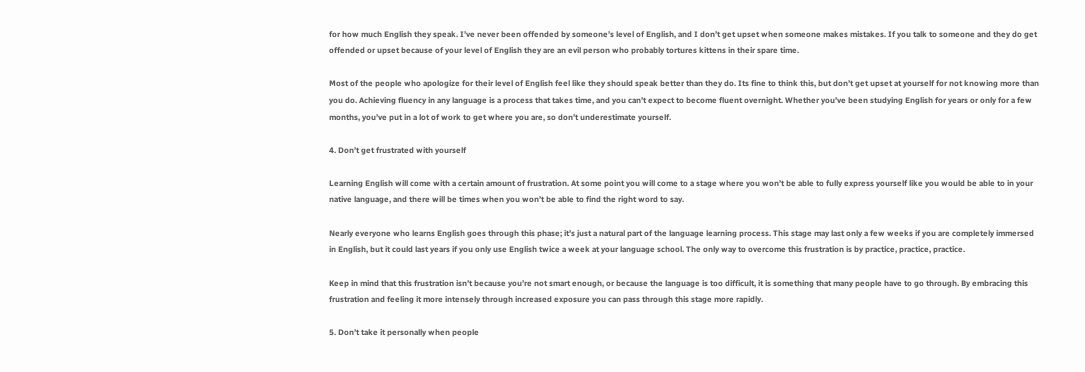for how much English they speak. I’ve never been offended by someone’s level of English, and I don’t get upset when someone makes mistakes. If you talk to someone and they do get offended or upset because of your level of English they are an evil person who probably tortures kittens in their spare time.

Most of the people who apologize for their level of English feel like they should speak better than they do. Its fine to think this, but don’t get upset at yourself for not knowing more than you do. Achieving fluency in any language is a process that takes time, and you can’t expect to become fluent overnight. Whether you’ve been studying English for years or only for a few months, you’ve put in a lot of work to get where you are, so don’t underestimate yourself.

4. Don’t get frustrated with yourself

Learning English will come with a certain amount of frustration. At some point you will come to a stage where you won’t be able to fully express yourself like you would be able to in your native language, and there will be times when you won’t be able to find the right word to say.

Nearly everyone who learns English goes through this phase; it’s just a natural part of the language learning process. This stage may last only a few weeks if you are completely immersed in English, but it could last years if you only use English twice a week at your language school. The only way to overcome this frustration is by practice, practice, practice.

Keep in mind that this frustration isn’t because you’re not smart enough, or because the language is too difficult, it is something that many people have to go through. By embracing this frustration and feeling it more intensely through increased exposure you can pass through this stage more rapidly.

5. Don’t take it personally when people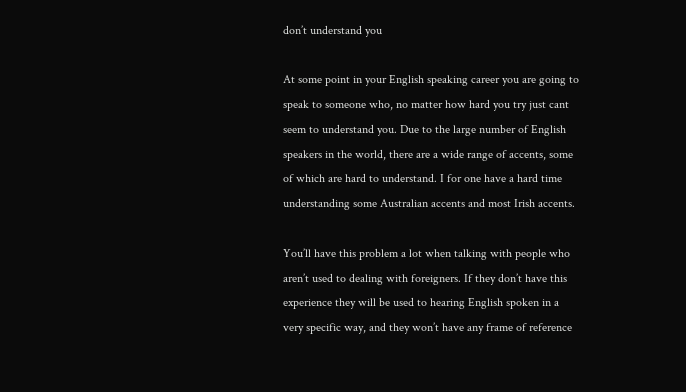don’t understand you

At some point in your English speaking career you are going to speak to someone who, no matter how hard you try just cant seem to understand you. Due to the large number of English speakers in the world, there are a wide range of accents, some of which are hard to understand. I for one have a hard time understanding some Australian accents and most Irish accents.

You’ll have this problem a lot when talking with people who aren’t used to dealing with foreigners. If they don’t have this experience they will be used to hearing English spoken in a very specific way, and they won’t have any frame of reference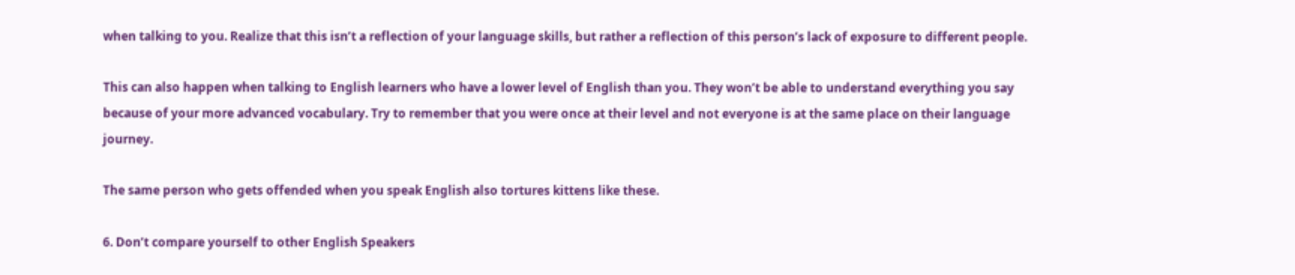when talking to you. Realize that this isn’t a reflection of your language skills, but rather a reflection of this person’s lack of exposure to different people.

This can also happen when talking to English learners who have a lower level of English than you. They won’t be able to understand everything you say because of your more advanced vocabulary. Try to remember that you were once at their level and not everyone is at the same place on their language journey.

The same person who gets offended when you speak English also tortures kittens like these.

6. Don’t compare yourself to other English Speakers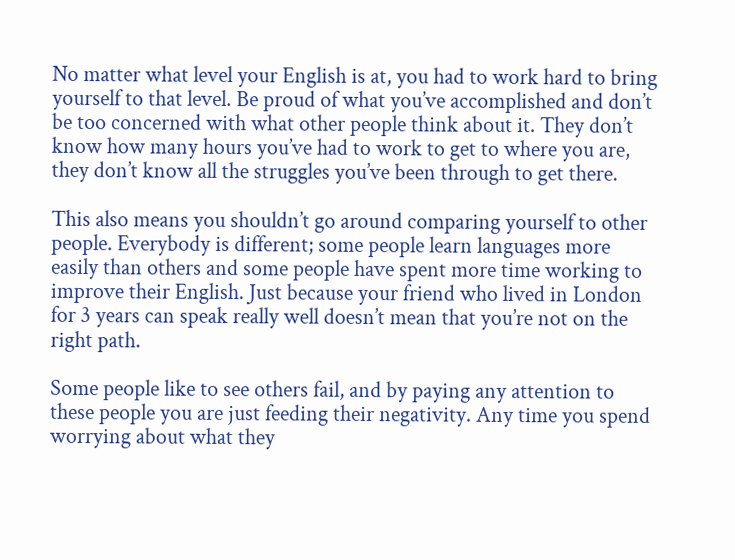No matter what level your English is at, you had to work hard to bring yourself to that level. Be proud of what you’ve accomplished and don’t be too concerned with what other people think about it. They don’t know how many hours you’ve had to work to get to where you are, they don’t know all the struggles you’ve been through to get there.

This also means you shouldn’t go around comparing yourself to other people. Everybody is different; some people learn languages more easily than others and some people have spent more time working to improve their English. Just because your friend who lived in London for 3 years can speak really well doesn’t mean that you’re not on the right path.

Some people like to see others fail, and by paying any attention to these people you are just feeding their negativity. Any time you spend worrying about what they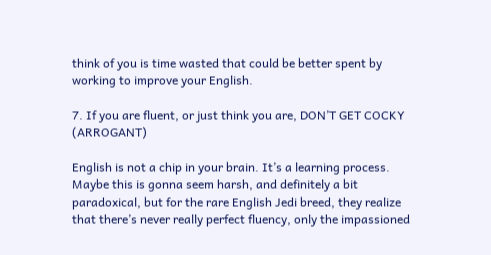think of you is time wasted that could be better spent by working to improve your English.

7. If you are fluent, or just think you are, DON’T GET COCKY (ARROGANT)

English is not a chip in your brain. It’s a learning process. Maybe this is gonna seem harsh, and definitely a bit paradoxical, but for the rare English Jedi breed, they realize that there’s never really perfect fluency, only the impassioned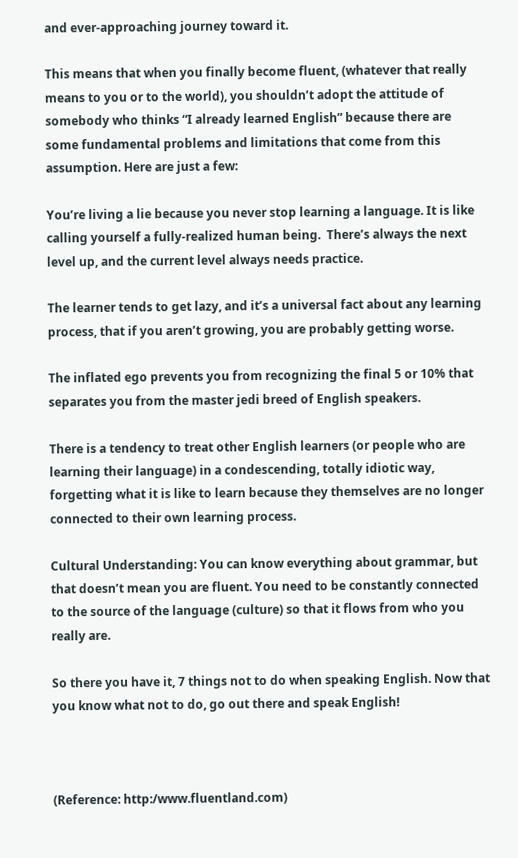and ever-approaching journey toward it.

This means that when you finally become fluent, (whatever that really means to you or to the world), you shouldn’t adopt the attitude of somebody who thinks “I already learned English” because there are some fundamental problems and limitations that come from this assumption. Here are just a few:

You’re living a lie because you never stop learning a language. It is like calling yourself a fully-realized human being.  There’s always the next level up, and the current level always needs practice.

The learner tends to get lazy, and it’s a universal fact about any learning process, that if you aren’t growing, you are probably getting worse.

The inflated ego prevents you from recognizing the final 5 or 10% that separates you from the master jedi breed of English speakers.

There is a tendency to treat other English learners (or people who are learning their language) in a condescending, totally idiotic way, forgetting what it is like to learn because they themselves are no longer connected to their own learning process.

Cultural Understanding: You can know everything about grammar, but that doesn’t mean you are fluent. You need to be constantly connected to the source of the language (culture) so that it flows from who you really are.

So there you have it, 7 things not to do when speaking English. Now that you know what not to do, go out there and speak English!



(Reference: http:/www.fluentland.com)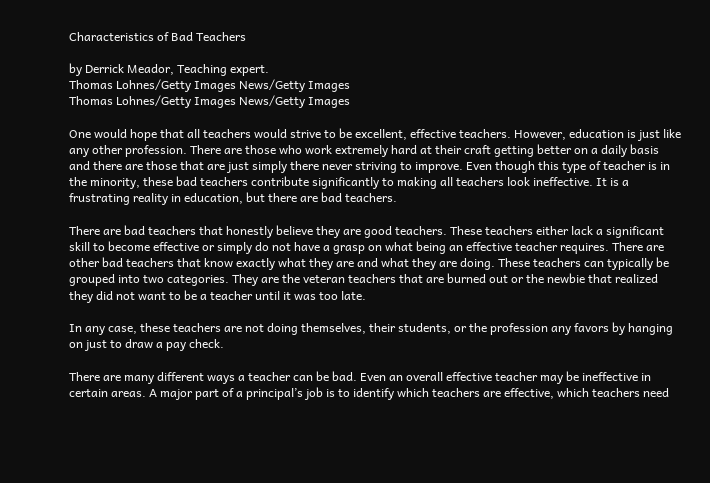Characteristics of Bad Teachers

by Derrick Meador, Teaching expert.
Thomas Lohnes/Getty Images News/Getty Images
Thomas Lohnes/Getty Images News/Getty Images

One would hope that all teachers would strive to be excellent, effective teachers. However, education is just like any other profession. There are those who work extremely hard at their craft getting better on a daily basis and there are those that are just simply there never striving to improve. Even though this type of teacher is in the minority, these bad teachers contribute significantly to making all teachers look ineffective. It is a frustrating reality in education, but there are bad teachers.

There are bad teachers that honestly believe they are good teachers. These teachers either lack a significant skill to become effective or simply do not have a grasp on what being an effective teacher requires. There are other bad teachers that know exactly what they are and what they are doing. These teachers can typically be grouped into two categories. They are the veteran teachers that are burned out or the newbie that realized they did not want to be a teacher until it was too late.

In any case, these teachers are not doing themselves, their students, or the profession any favors by hanging on just to draw a pay check.

There are many different ways a teacher can be bad. Even an overall effective teacher may be ineffective in certain areas. A major part of a principal’s job is to identify which teachers are effective, which teachers need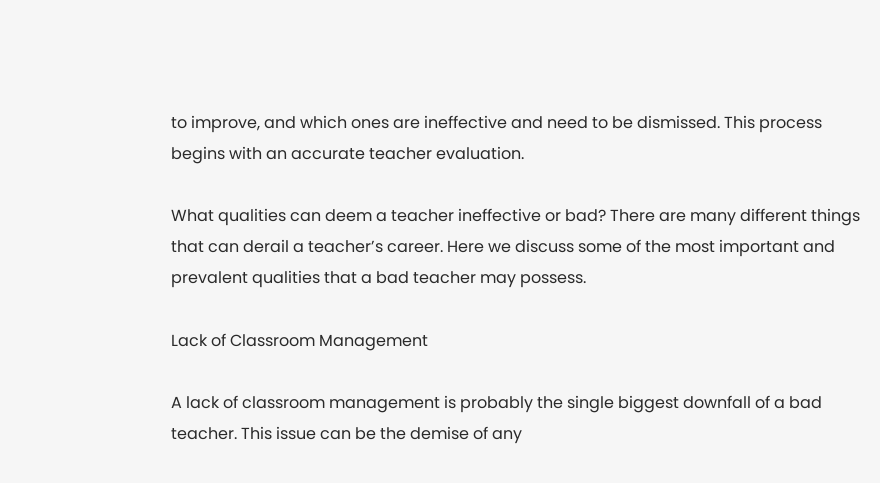to improve, and which ones are ineffective and need to be dismissed. This process begins with an accurate teacher evaluation.

What qualities can deem a teacher ineffective or bad? There are many different things that can derail a teacher’s career. Here we discuss some of the most important and prevalent qualities that a bad teacher may possess.

Lack of Classroom Management

A lack of classroom management is probably the single biggest downfall of a bad teacher. This issue can be the demise of any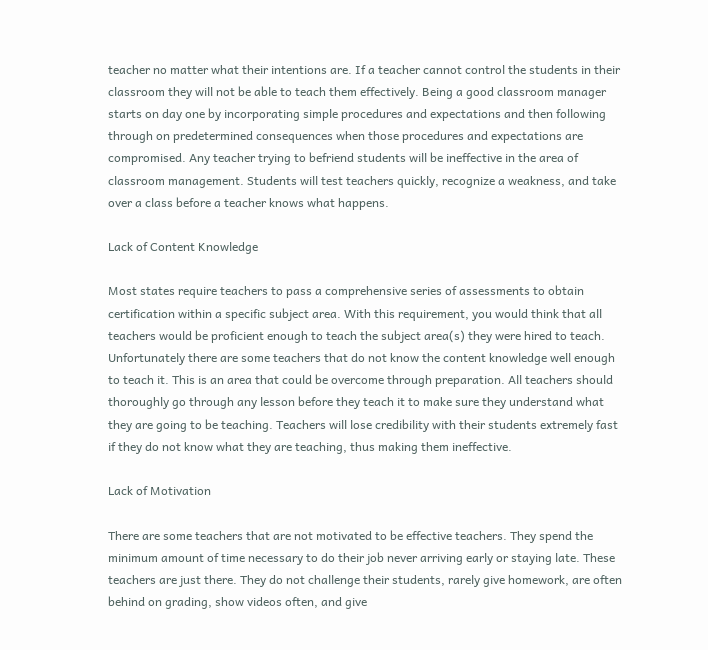teacher no matter what their intentions are. If a teacher cannot control the students in their classroom they will not be able to teach them effectively. Being a good classroom manager starts on day one by incorporating simple procedures and expectations and then following through on predetermined consequences when those procedures and expectations are compromised. Any teacher trying to befriend students will be ineffective in the area of classroom management. Students will test teachers quickly, recognize a weakness, and take over a class before a teacher knows what happens.

Lack of Content Knowledge

Most states require teachers to pass a comprehensive series of assessments to obtain certification within a specific subject area. With this requirement, you would think that all teachers would be proficient enough to teach the subject area(s) they were hired to teach. Unfortunately there are some teachers that do not know the content knowledge well enough to teach it. This is an area that could be overcome through preparation. All teachers should thoroughly go through any lesson before they teach it to make sure they understand what they are going to be teaching. Teachers will lose credibility with their students extremely fast if they do not know what they are teaching, thus making them ineffective.

Lack of Motivation

There are some teachers that are not motivated to be effective teachers. They spend the minimum amount of time necessary to do their job never arriving early or staying late. These teachers are just there. They do not challenge their students, rarely give homework, are often behind on grading, show videos often, and give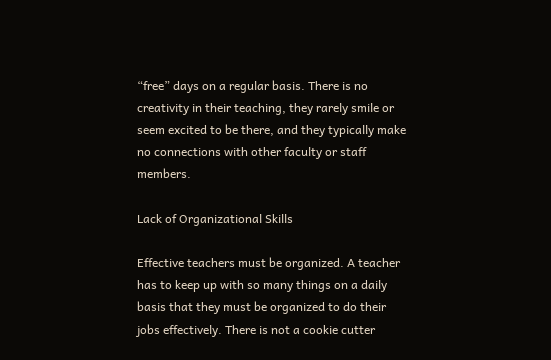“free” days on a regular basis. There is no creativity in their teaching, they rarely smile or seem excited to be there, and they typically make no connections with other faculty or staff members.

Lack of Organizational Skills

Effective teachers must be organized. A teacher has to keep up with so many things on a daily basis that they must be organized to do their jobs effectively. There is not a cookie cutter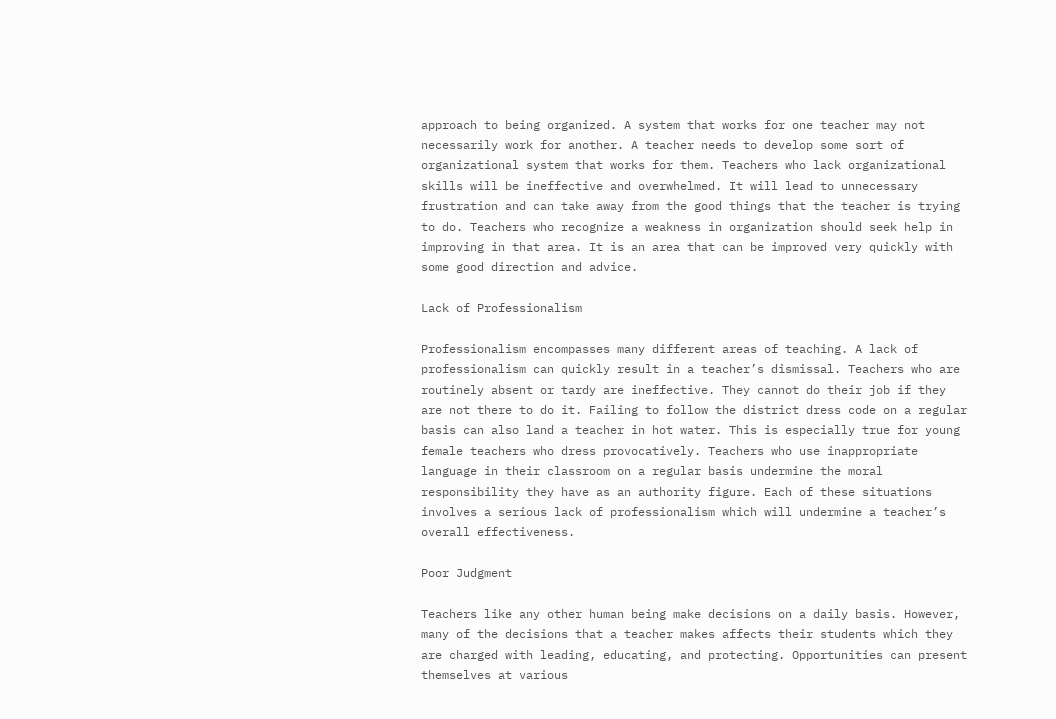approach to being organized. A system that works for one teacher may not necessarily work for another. A teacher needs to develop some sort of organizational system that works for them. Teachers who lack organizational skills will be ineffective and overwhelmed. It will lead to unnecessary frustration and can take away from the good things that the teacher is trying to do. Teachers who recognize a weakness in organization should seek help in improving in that area. It is an area that can be improved very quickly with some good direction and advice.

Lack of Professionalism

Professionalism encompasses many different areas of teaching. A lack of professionalism can quickly result in a teacher’s dismissal. Teachers who are routinely absent or tardy are ineffective. They cannot do their job if they are not there to do it. Failing to follow the district dress code on a regular basis can also land a teacher in hot water. This is especially true for young female teachers who dress provocatively. Teachers who use inappropriate language in their classroom on a regular basis undermine the moral responsibility they have as an authority figure. Each of these situations involves a serious lack of professionalism which will undermine a teacher’s overall effectiveness.

Poor Judgment

Teachers like any other human being make decisions on a daily basis. However, many of the decisions that a teacher makes affects their students which they are charged with leading, educating, and protecting. Opportunities can present themselves at various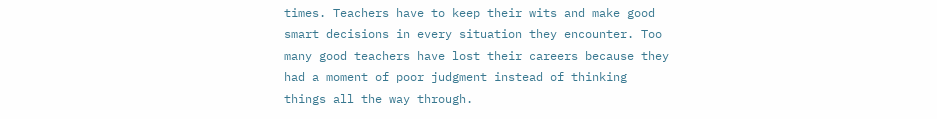times. Teachers have to keep their wits and make good smart decisions in every situation they encounter. Too many good teachers have lost their careers because they had a moment of poor judgment instead of thinking things all the way through.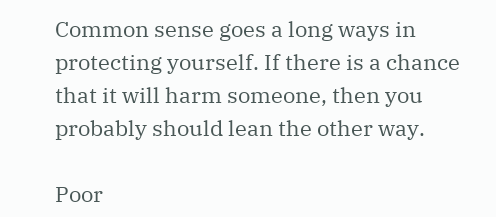Common sense goes a long ways in protecting yourself. If there is a chance that it will harm someone, then you probably should lean the other way.

Poor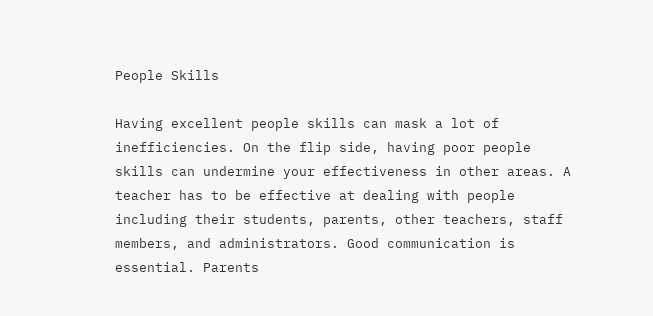People Skills

Having excellent people skills can mask a lot of inefficiencies. On the flip side, having poor people skills can undermine your effectiveness in other areas. A teacher has to be effective at dealing with people including their students, parents, other teachers, staff members, and administrators. Good communication is essential. Parents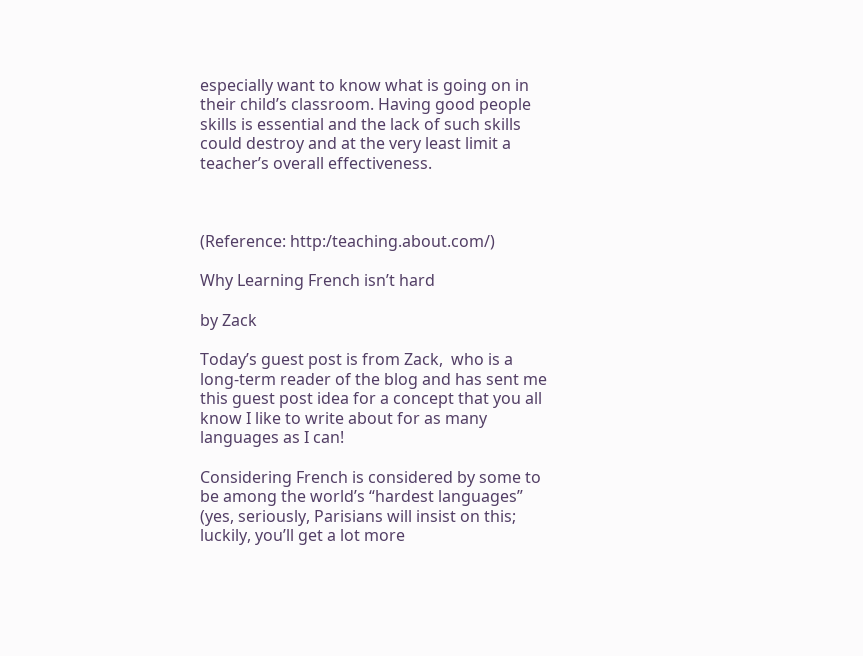especially want to know what is going on in their child’s classroom. Having good people skills is essential and the lack of such skills could destroy and at the very least limit a teacher’s overall effectiveness.



(Reference: http:/teaching.about.com/)

Why Learning French isn’t hard

by Zack

Today’s guest post is from Zack,  who is a long-term reader of the blog and has sent me this guest post idea for a concept that you all know I like to write about for as many languages as I can!

Considering French is considered by some to be among the world’s “hardest languages” (yes, seriously, Parisians will insist on this; luckily, you’ll get a lot more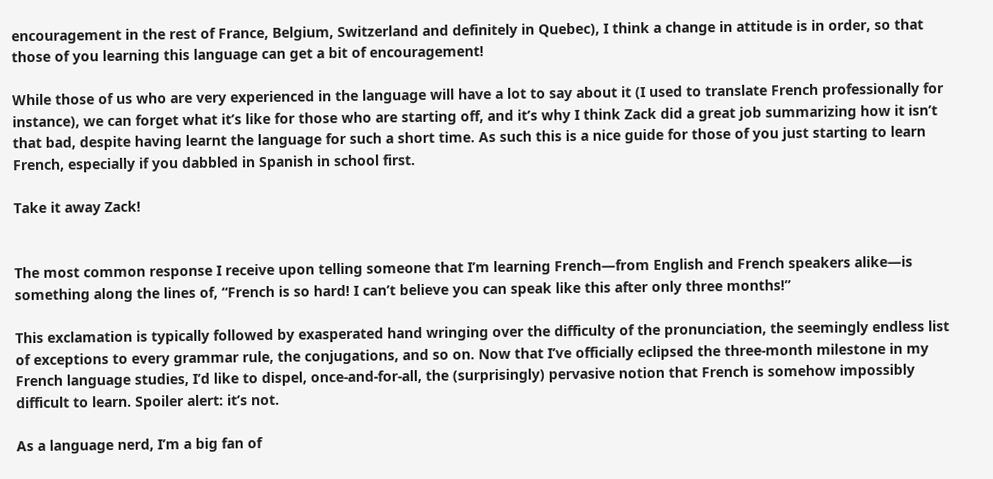encouragement in the rest of France, Belgium, Switzerland and definitely in Quebec), I think a change in attitude is in order, so that those of you learning this language can get a bit of encouragement!

While those of us who are very experienced in the language will have a lot to say about it (I used to translate French professionally for instance), we can forget what it’s like for those who are starting off, and it’s why I think Zack did a great job summarizing how it isn’t that bad, despite having learnt the language for such a short time. As such this is a nice guide for those of you just starting to learn French, especially if you dabbled in Spanish in school first.

Take it away Zack!


The most common response I receive upon telling someone that I’m learning French—from English and French speakers alike—is something along the lines of, “French is so hard! I can’t believe you can speak like this after only three months!”

This exclamation is typically followed by exasperated hand wringing over the difficulty of the pronunciation, the seemingly endless list of exceptions to every grammar rule, the conjugations, and so on. Now that I’ve officially eclipsed the three-month milestone in my French language studies, I’d like to dispel, once-and-for-all, the (surprisingly) pervasive notion that French is somehow impossibly difficult to learn. Spoiler alert: it’s not.

As a language nerd, I’m a big fan of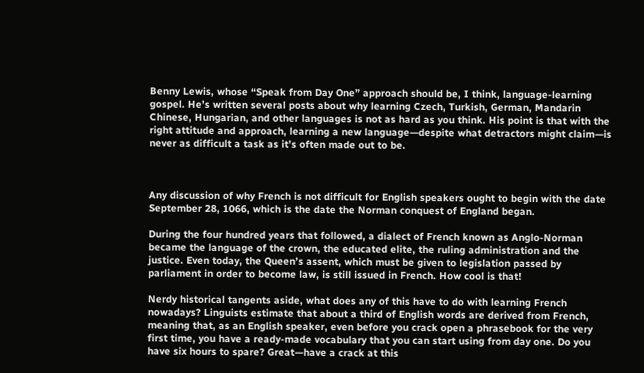Benny Lewis, whose “Speak from Day One” approach should be, I think, language-learning gospel. He’s written several posts about why learning Czech, Turkish, German, Mandarin Chinese, Hungarian, and other languages is not as hard as you think. His point is that with the right attitude and approach, learning a new language—despite what detractors might claim—is never as difficult a task as it’s often made out to be.



Any discussion of why French is not difficult for English speakers ought to begin with the date September 28, 1066, which is the date the Norman conquest of England began.

During the four hundred years that followed, a dialect of French known as Anglo-Norman became the language of the crown, the educated elite, the ruling administration and the justice. Even today, the Queen’s assent, which must be given to legislation passed by parliament in order to become law, is still issued in French. How cool is that!

Nerdy historical tangents aside, what does any of this have to do with learning French nowadays? Linguists estimate that about a third of English words are derived from French, meaning that, as an English speaker, even before you crack open a phrasebook for the very first time, you have a ready-made vocabulary that you can start using from day one. Do you have six hours to spare? Great—have a crack at this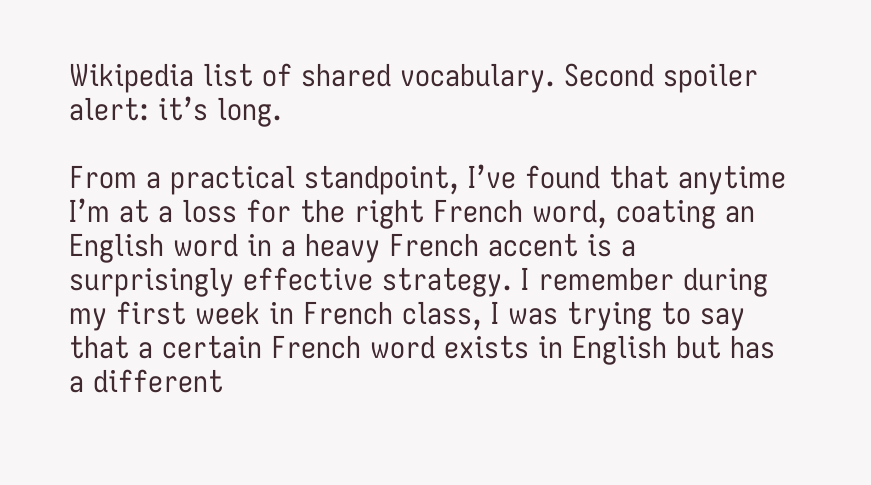Wikipedia list of shared vocabulary. Second spoiler alert: it’s long.

From a practical standpoint, I’ve found that anytime I’m at a loss for the right French word, coating an English word in a heavy French accent is a surprisingly effective strategy. I remember during my first week in French class, I was trying to say that a certain French word exists in English but has a different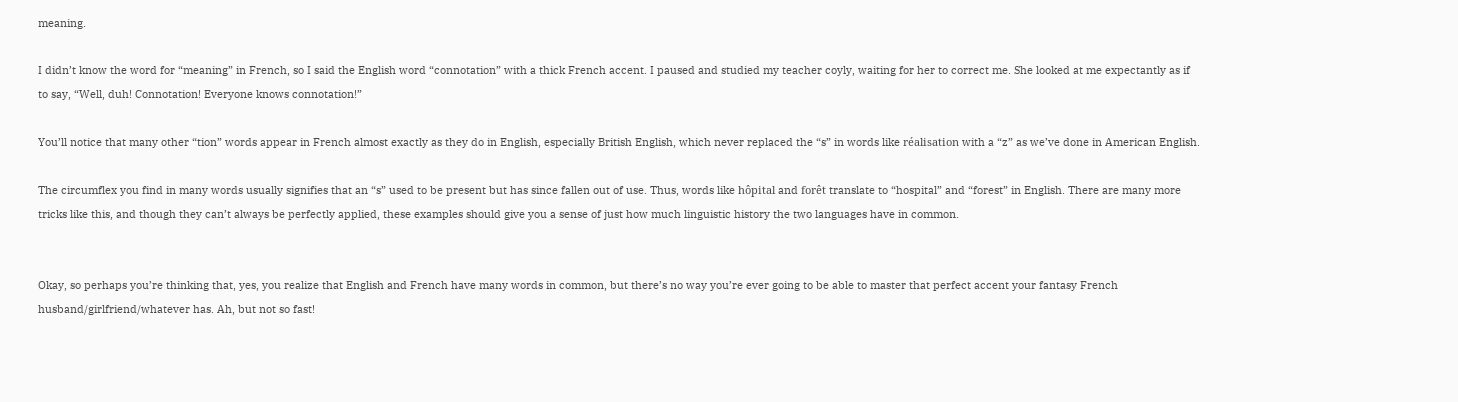meaning.

I didn’t know the word for “meaning” in French, so I said the English word “connotation” with a thick French accent. I paused and studied my teacher coyly, waiting for her to correct me. She looked at me expectantly as if to say, “Well, duh! Connotation! Everyone knows connotation!”

You’ll notice that many other “tion” words appear in French almost exactly as they do in English, especially British English, which never replaced the “s” in words like réalisation with a “z” as we’ve done in American English.

The circumflex you find in many words usually signifies that an “s” used to be present but has since fallen out of use. Thus, words like hôpital and forêt translate to “hospital” and “forest” in English. There are many more tricks like this, and though they can’t always be perfectly applied, these examples should give you a sense of just how much linguistic history the two languages have in common.


Okay, so perhaps you’re thinking that, yes, you realize that English and French have many words in common, but there’s no way you’re ever going to be able to master that perfect accent your fantasy French husband/girlfriend/whatever has. Ah, but not so fast!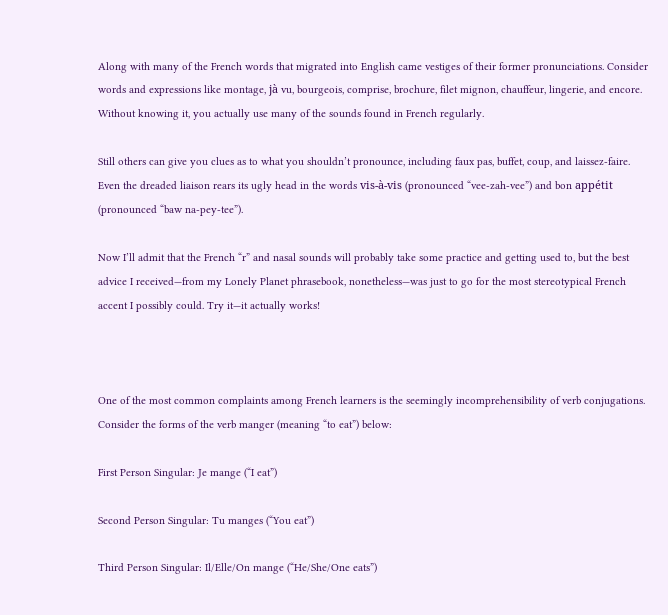Along with many of the French words that migrated into English came vestiges of their former pronunciations. Consider words and expressions like montage, jà vu, bourgeois, comprise, brochure, filet mignon, chauffeur, lingerie, and encore. Without knowing it, you actually use many of the sounds found in French regularly.

Still others can give you clues as to what you shouldn’t pronounce, including faux pas, buffet, coup, and laissez-faire. Even the dreaded liaison rears its ugly head in the words vis-à-vis (pronounced “vee-zah-vee”) and bon appétit (pronounced “baw na-pey-tee”).

Now I’ll admit that the French “r” and nasal sounds will probably take some practice and getting used to, but the best advice I received—from my Lonely Planet phrasebook, nonetheless—was just to go for the most stereotypical French accent I possibly could. Try it—it actually works!



One of the most common complaints among French learners is the seemingly incomprehensibility of verb conjugations. Consider the forms of the verb manger (meaning “to eat”) below:

First Person Singular: Je mange (“I eat”)

Second Person Singular: Tu manges (“You eat”)

Third Person Singular: Il/Elle/On mange (“He/She/One eats”)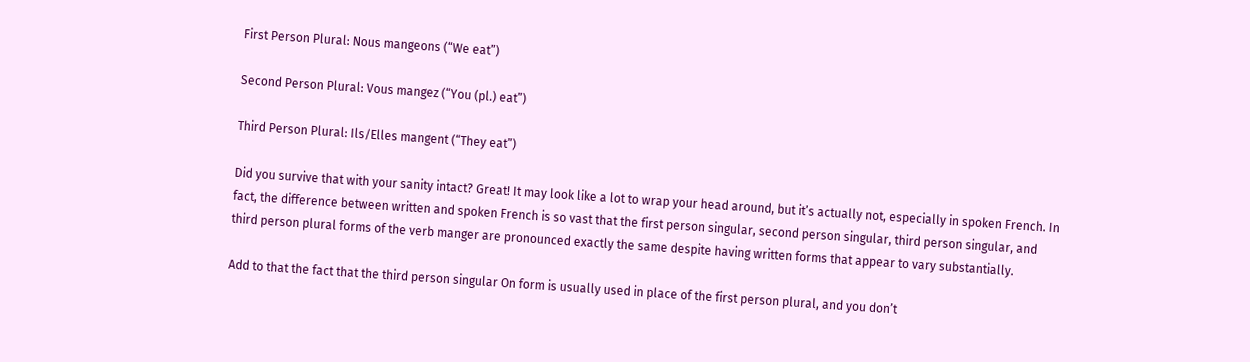First Person Plural: Nous mangeons (“We eat”)

Second Person Plural: Vous mangez (“You (pl.) eat”)

Third Person Plural: Ils/Elles mangent (“They eat”)

Did you survive that with your sanity intact? Great! It may look like a lot to wrap your head around, but it’s actually not, especially in spoken French. In fact, the difference between written and spoken French is so vast that the first person singular, second person singular, third person singular, and third person plural forms of the verb manger are pronounced exactly the same despite having written forms that appear to vary substantially.

Add to that the fact that the third person singular On form is usually used in place of the first person plural, and you don’t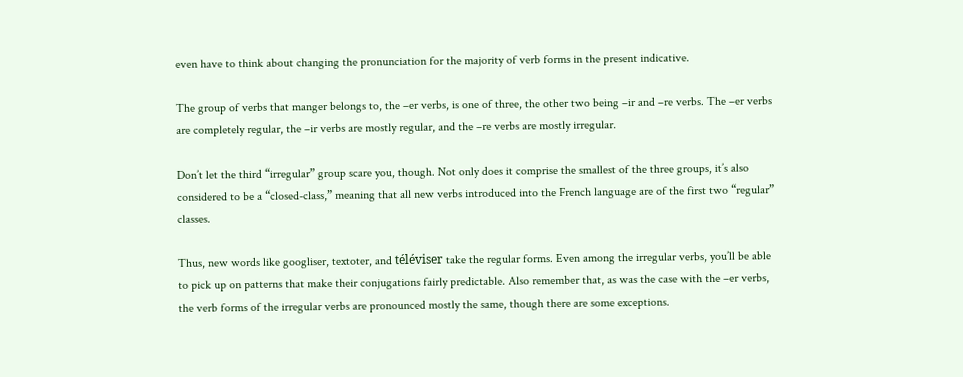even have to think about changing the pronunciation for the majority of verb forms in the present indicative.

The group of verbs that manger belongs to, the –er verbs, is one of three, the other two being –ir and –re verbs. The –er verbs are completely regular, the –ir verbs are mostly regular, and the –re verbs are mostly irregular.

Don’t let the third “irregular” group scare you, though. Not only does it comprise the smallest of the three groups, it’s also considered to be a “closed-class,” meaning that all new verbs introduced into the French language are of the first two “regular” classes.

Thus, new words like googliser, textoter, and téléviser take the regular forms. Even among the irregular verbs, you’ll be able to pick up on patterns that make their conjugations fairly predictable. Also remember that, as was the case with the –er verbs, the verb forms of the irregular verbs are pronounced mostly the same, though there are some exceptions.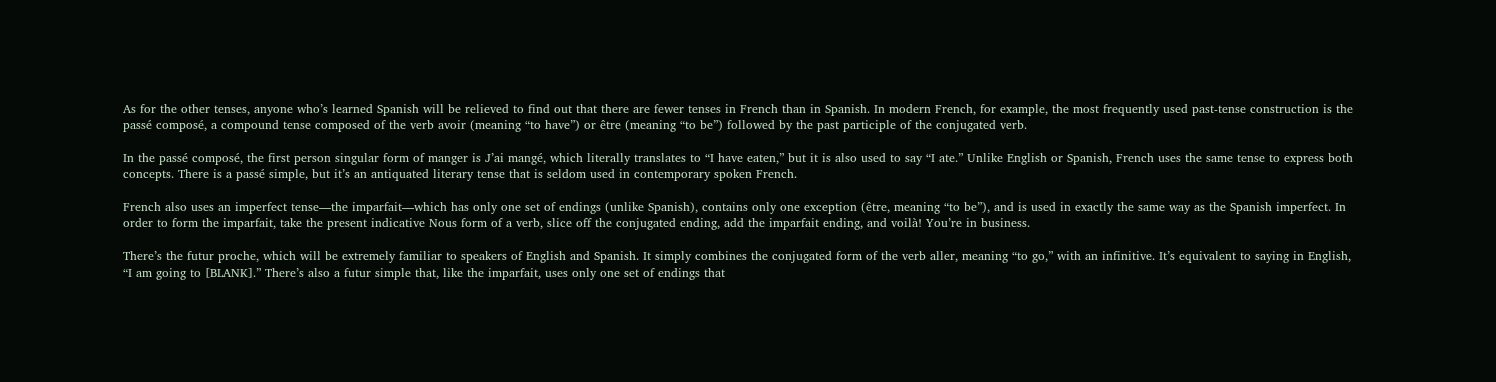As for the other tenses, anyone who’s learned Spanish will be relieved to find out that there are fewer tenses in French than in Spanish. In modern French, for example, the most frequently used past-tense construction is the passé composé, a compound tense composed of the verb avoir (meaning “to have”) or être (meaning “to be”) followed by the past participle of the conjugated verb.

In the passé composé, the first person singular form of manger is J’ai mangé, which literally translates to “I have eaten,” but it is also used to say “I ate.” Unlike English or Spanish, French uses the same tense to express both concepts. There is a passé simple, but it’s an antiquated literary tense that is seldom used in contemporary spoken French.

French also uses an imperfect tense—the imparfait—which has only one set of endings (unlike Spanish), contains only one exception (être, meaning “to be”), and is used in exactly the same way as the Spanish imperfect. In order to form the imparfait, take the present indicative Nous form of a verb, slice off the conjugated ending, add the imparfait ending, and voilà! You’re in business.

There’s the futur proche, which will be extremely familiar to speakers of English and Spanish. It simply combines the conjugated form of the verb aller, meaning “to go,” with an infinitive. It’s equivalent to saying in English, “I am going to [BLANK].” There’s also a futur simple that, like the imparfait, uses only one set of endings that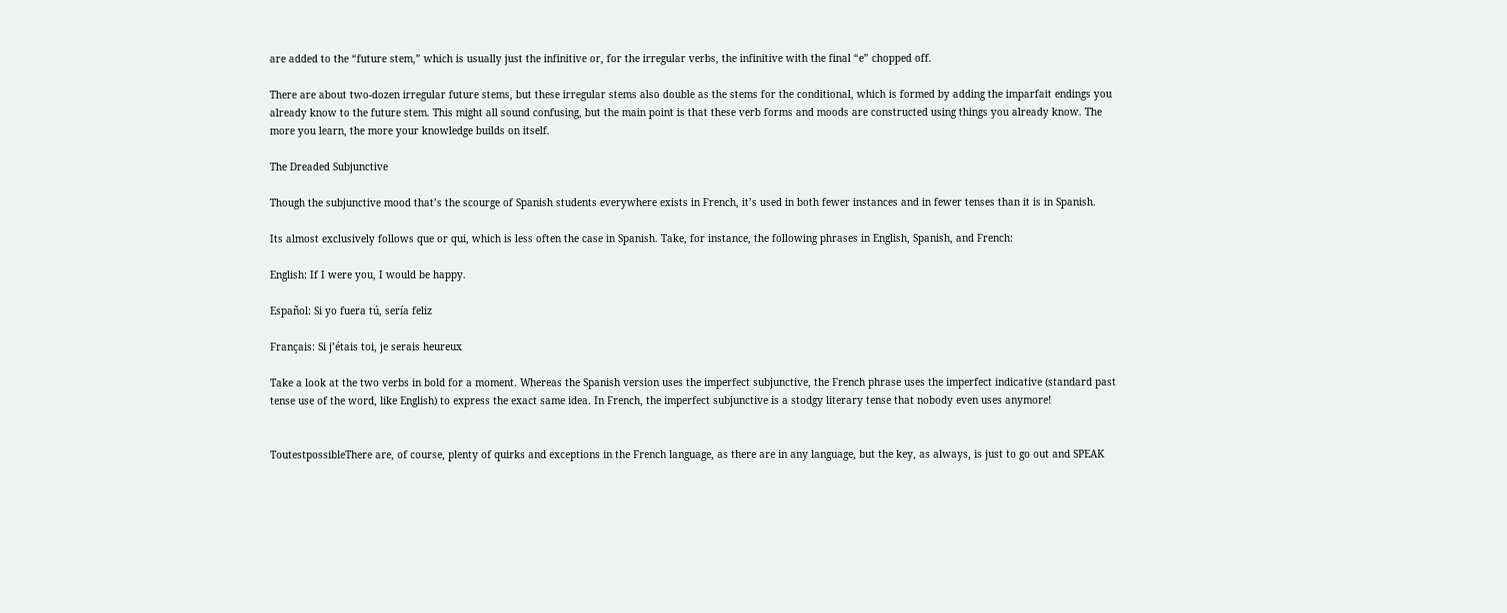are added to the “future stem,” which is usually just the infinitive or, for the irregular verbs, the infinitive with the final “e” chopped off.

There are about two-dozen irregular future stems, but these irregular stems also double as the stems for the conditional, which is formed by adding the imparfait endings you already know to the future stem. This might all sound confusing, but the main point is that these verb forms and moods are constructed using things you already know. The more you learn, the more your knowledge builds on itself.

The Dreaded Subjunctive

Though the subjunctive mood that’s the scourge of Spanish students everywhere exists in French, it’s used in both fewer instances and in fewer tenses than it is in Spanish.

Its almost exclusively follows que or qui, which is less often the case in Spanish. Take, for instance, the following phrases in English, Spanish, and French:

English: If I were you, I would be happy.

Español: Si yo fuera tú, sería feliz

Français: Si j’étais toi, je serais heureux

Take a look at the two verbs in bold for a moment. Whereas the Spanish version uses the imperfect subjunctive, the French phrase uses the imperfect indicative (standard past tense use of the word, like English) to express the exact same idea. In French, the imperfect subjunctive is a stodgy literary tense that nobody even uses anymore!


ToutestpossibleThere are, of course, plenty of quirks and exceptions in the French language, as there are in any language, but the key, as always, is just to go out and SPEAK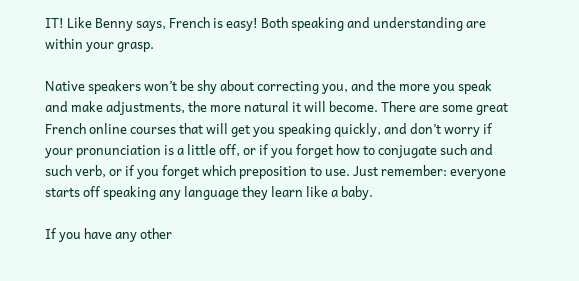IT! Like Benny says, French is easy! Both speaking and understanding are within your grasp.

Native speakers won’t be shy about correcting you, and the more you speak and make adjustments, the more natural it will become. There are some great French online courses that will get you speaking quickly, and don’t worry if your pronunciation is a little off, or if you forget how to conjugate such and such verb, or if you forget which preposition to use. Just remember: everyone starts off speaking any language they learn like a baby.

If you have any other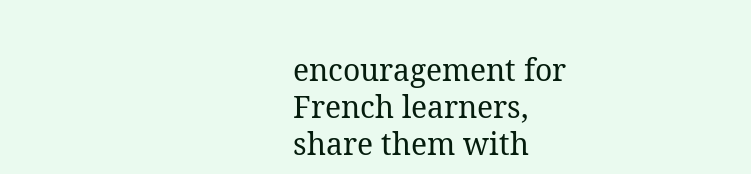encouragement for French learners, share them with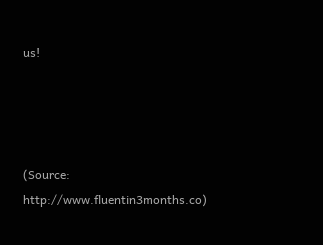us!




(Source: http://www.fluentin3months.co)